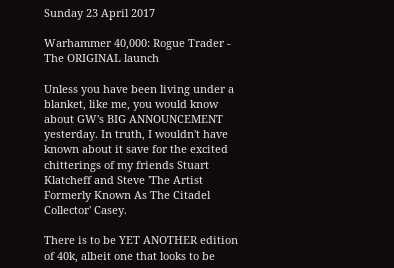Sunday 23 April 2017

Warhammer 40,000: Rogue Trader - The ORIGINAL launch

Unless you have been living under a blanket, like me, you would know about GW's BIG ANNOUNCEMENT yesterday. In truth, I wouldn't have known about it save for the excited chitterings of my friends Stuart Klatcheff and Steve 'The Artist Formerly Known As The Citadel Collector' Casey.

There is to be YET ANOTHER edition of 40k, albeit one that looks to be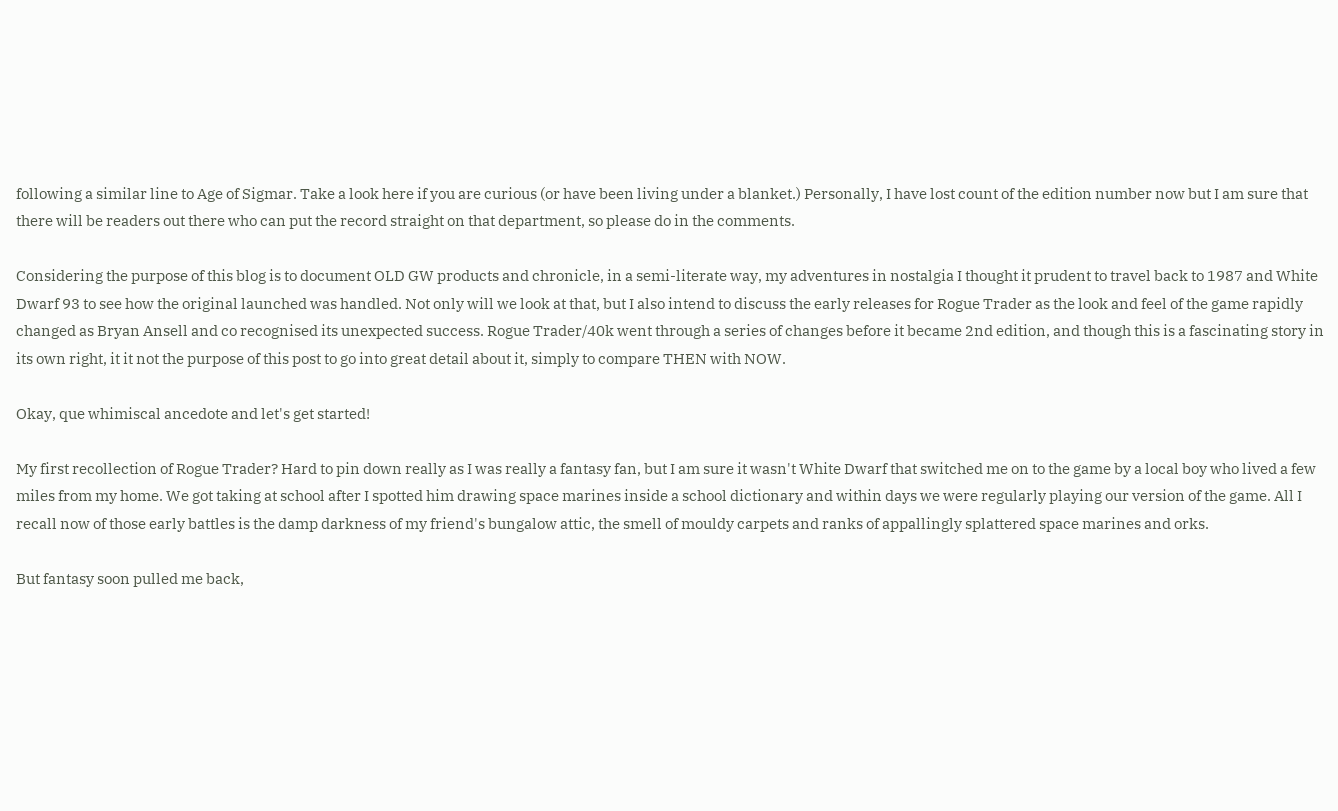following a similar line to Age of Sigmar. Take a look here if you are curious (or have been living under a blanket.) Personally, I have lost count of the edition number now but I am sure that there will be readers out there who can put the record straight on that department, so please do in the comments.

Considering the purpose of this blog is to document OLD GW products and chronicle, in a semi-literate way, my adventures in nostalgia I thought it prudent to travel back to 1987 and White Dwarf 93 to see how the original launched was handled. Not only will we look at that, but I also intend to discuss the early releases for Rogue Trader as the look and feel of the game rapidly changed as Bryan Ansell and co recognised its unexpected success. Rogue Trader/40k went through a series of changes before it became 2nd edition, and though this is a fascinating story in its own right, it it not the purpose of this post to go into great detail about it, simply to compare THEN with NOW.

Okay, que whimiscal ancedote and let's get started!

My first recollection of Rogue Trader? Hard to pin down really as I was really a fantasy fan, but I am sure it wasn't White Dwarf that switched me on to the game by a local boy who lived a few miles from my home. We got taking at school after I spotted him drawing space marines inside a school dictionary and within days we were regularly playing our version of the game. All I recall now of those early battles is the damp darkness of my friend's bungalow attic, the smell of mouldy carpets and ranks of appallingly splattered space marines and orks.

But fantasy soon pulled me back,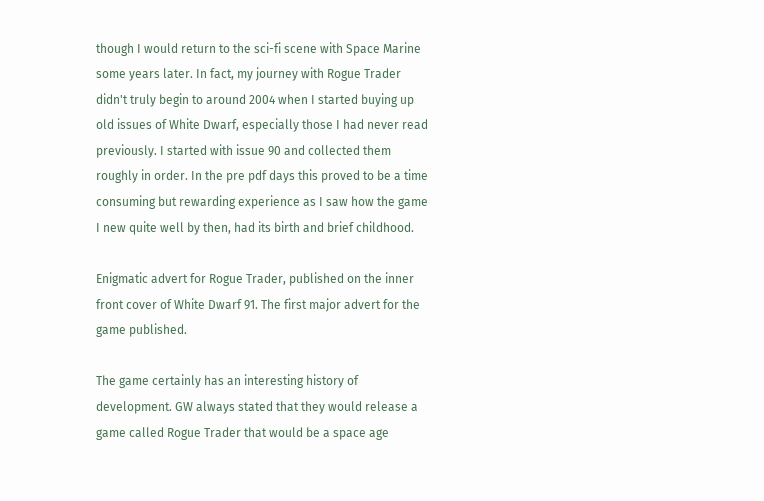though I would return to the sci-fi scene with Space Marine some years later. In fact, my journey with Rogue Trader didn't truly begin to around 2004 when I started buying up old issues of White Dwarf, especially those I had never read previously. I started with issue 90 and collected them roughly in order. In the pre pdf days this proved to be a time consuming but rewarding experience as I saw how the game I new quite well by then, had its birth and brief childhood.

Enigmatic advert for Rogue Trader, published on the inner front cover of White Dwarf 91. The first major advert for the game published.

The game certainly has an interesting history of development. GW always stated that they would release a game called Rogue Trader that would be a space age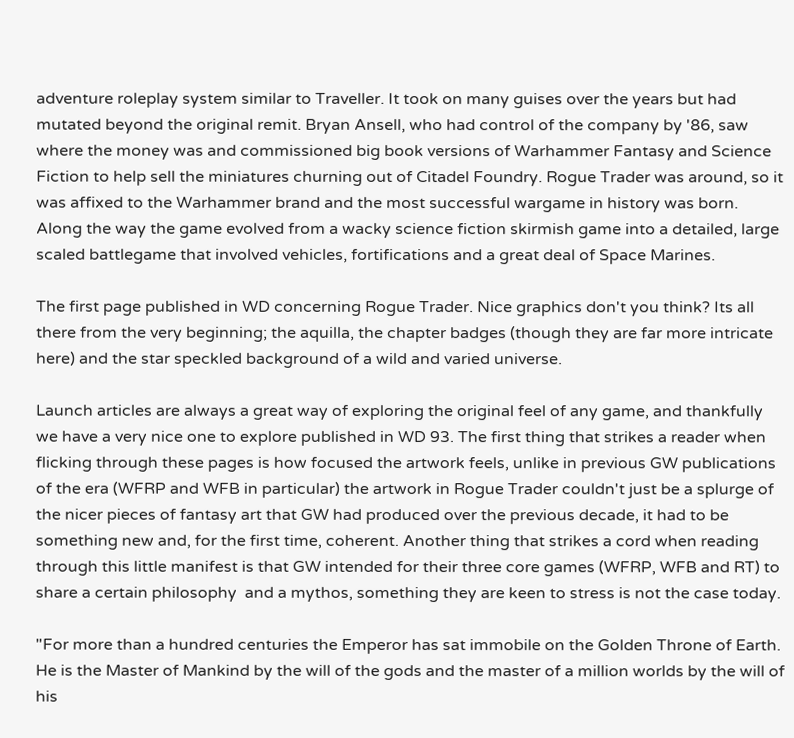adventure roleplay system similar to Traveller. It took on many guises over the years but had mutated beyond the original remit. Bryan Ansell, who had control of the company by '86, saw where the money was and commissioned big book versions of Warhammer Fantasy and Science Fiction to help sell the miniatures churning out of Citadel Foundry. Rogue Trader was around, so it was affixed to the Warhammer brand and the most successful wargame in history was born. Along the way the game evolved from a wacky science fiction skirmish game into a detailed, large scaled battlegame that involved vehicles, fortifications and a great deal of Space Marines.

The first page published in WD concerning Rogue Trader. Nice graphics don't you think? Its all there from the very beginning; the aquilla, the chapter badges (though they are far more intricate here) and the star speckled background of a wild and varied universe.

Launch articles are always a great way of exploring the original feel of any game, and thankfully we have a very nice one to explore published in WD 93. The first thing that strikes a reader when flicking through these pages is how focused the artwork feels, unlike in previous GW publications of the era (WFRP and WFB in particular) the artwork in Rogue Trader couldn't just be a splurge of the nicer pieces of fantasy art that GW had produced over the previous decade, it had to be something new and, for the first time, coherent. Another thing that strikes a cord when reading through this little manifest is that GW intended for their three core games (WFRP, WFB and RT) to share a certain philosophy  and a mythos, something they are keen to stress is not the case today.

"For more than a hundred centuries the Emperor has sat immobile on the Golden Throne of Earth. He is the Master of Mankind by the will of the gods and the master of a million worlds by the will of his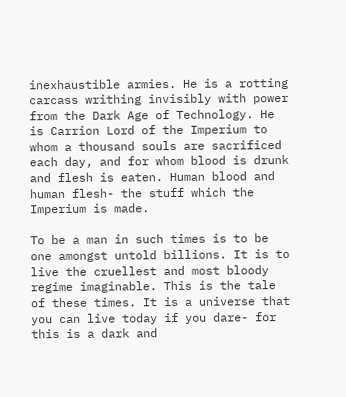inexhaustible armies. He is a rotting carcass writhing invisibly with power from the Dark Age of Technology. He is Carrion Lord of the Imperium to whom a thousand souls are sacrificed each day, and for whom blood is drunk and flesh is eaten. Human blood and human flesh- the stuff which the Imperium is made.

To be a man in such times is to be one amongst untold billions. It is to live the cruellest and most bloody regime imaginable. This is the tale of these times. It is a universe that you can live today if you dare- for this is a dark and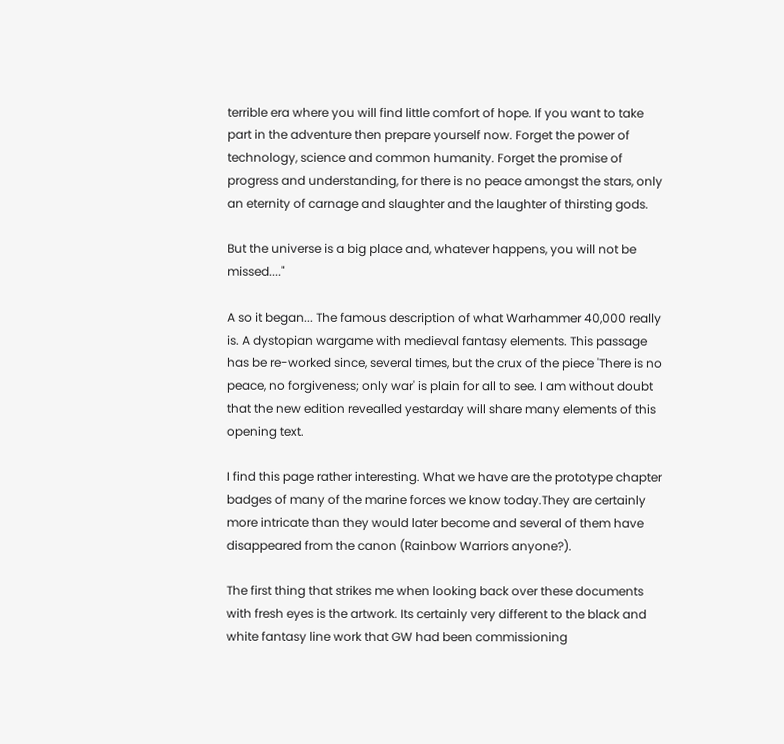terrible era where you will find little comfort of hope. If you want to take part in the adventure then prepare yourself now. Forget the power of technology, science and common humanity. Forget the promise of progress and understanding, for there is no peace amongst the stars, only an eternity of carnage and slaughter and the laughter of thirsting gods.

But the universe is a big place and, whatever happens, you will not be missed...."

A so it began... The famous description of what Warhammer 40,000 really is. A dystopian wargame with medieval fantasy elements. This passage has be re-worked since, several times, but the crux of the piece 'There is no peace, no forgiveness; only war' is plain for all to see. I am without doubt that the new edition revealled yestarday will share many elements of this opening text.

I find this page rather interesting. What we have are the prototype chapter badges of many of the marine forces we know today.They are certainly more intricate than they would later become and several of them have disappeared from the canon (Rainbow Warriors anyone?).

The first thing that strikes me when looking back over these documents with fresh eyes is the artwork. Its certainly very different to the black and white fantasy line work that GW had been commissioning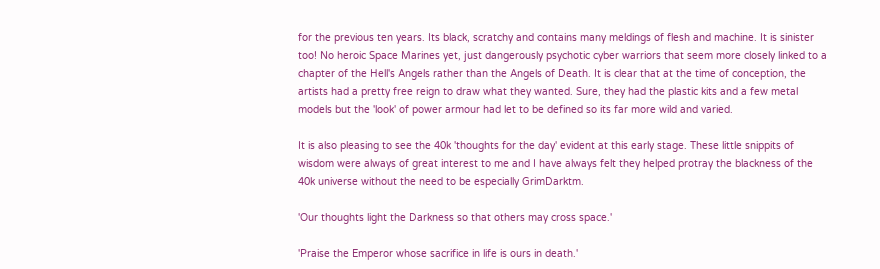for the previous ten years. Its black, scratchy and contains many meldings of flesh and machine. It is sinister too! No heroic Space Marines yet, just dangerously psychotic cyber warriors that seem more closely linked to a chapter of the Hell's Angels rather than the Angels of Death. It is clear that at the time of conception, the artists had a pretty free reign to draw what they wanted. Sure, they had the plastic kits and a few metal models but the 'look' of power armour had let to be defined so its far more wild and varied.

It is also pleasing to see the 40k 'thoughts for the day' evident at this early stage. These little snippits of wisdom were always of great interest to me and I have always felt they helped protray the blackness of the 40k universe without the need to be especially GrimDarktm.

'Our thoughts light the Darkness so that others may cross space.'

'Praise the Emperor whose sacrifice in life is ours in death.'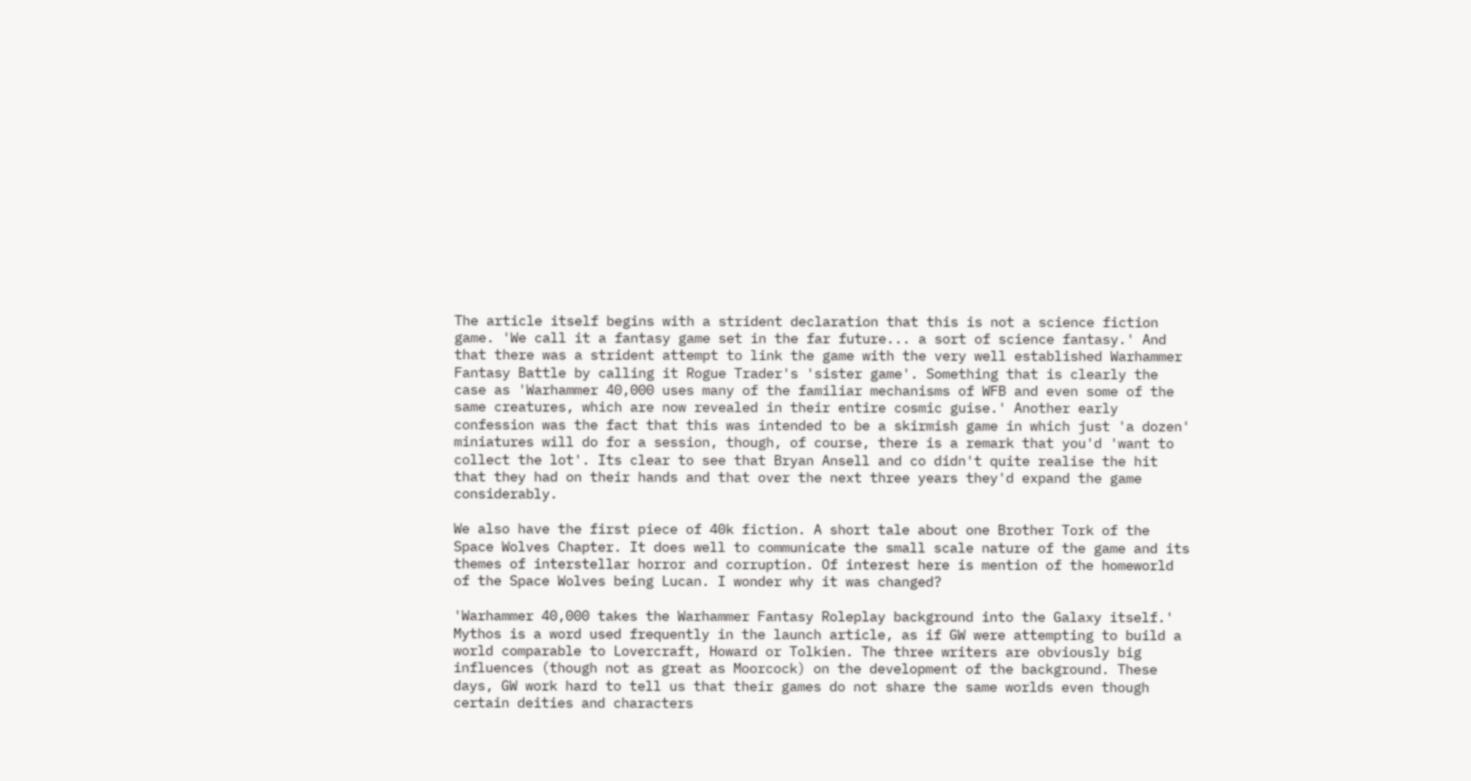The article itself begins with a strident declaration that this is not a science fiction game. 'We call it a fantasy game set in the far future... a sort of science fantasy.' And that there was a strident attempt to link the game with the very well established Warhammer Fantasy Battle by calling it Rogue Trader's 'sister game'. Something that is clearly the case as 'Warhammer 40,000 uses many of the familiar mechanisms of WFB and even some of the same creatures, which are now revealed in their entire cosmic guise.' Another early confession was the fact that this was intended to be a skirmish game in which just 'a dozen' miniatures will do for a session, though, of course, there is a remark that you'd 'want to collect the lot'. Its clear to see that Bryan Ansell and co didn't quite realise the hit that they had on their hands and that over the next three years they'd expand the game considerably.

We also have the first piece of 40k fiction. A short tale about one Brother Tork of the Space Wolves Chapter. It does well to communicate the small scale nature of the game and its themes of interstellar horror and corruption. Of interest here is mention of the homeworld of the Space Wolves being Lucan. I wonder why it was changed?

'Warhammer 40,000 takes the Warhammer Fantasy Roleplay background into the Galaxy itself.' Mythos is a word used frequently in the launch article, as if GW were attempting to build a world comparable to Lovercraft, Howard or Tolkien. The three writers are obviously big influences (though not as great as Moorcock) on the development of the background. These days, GW work hard to tell us that their games do not share the same worlds even though certain deities and characters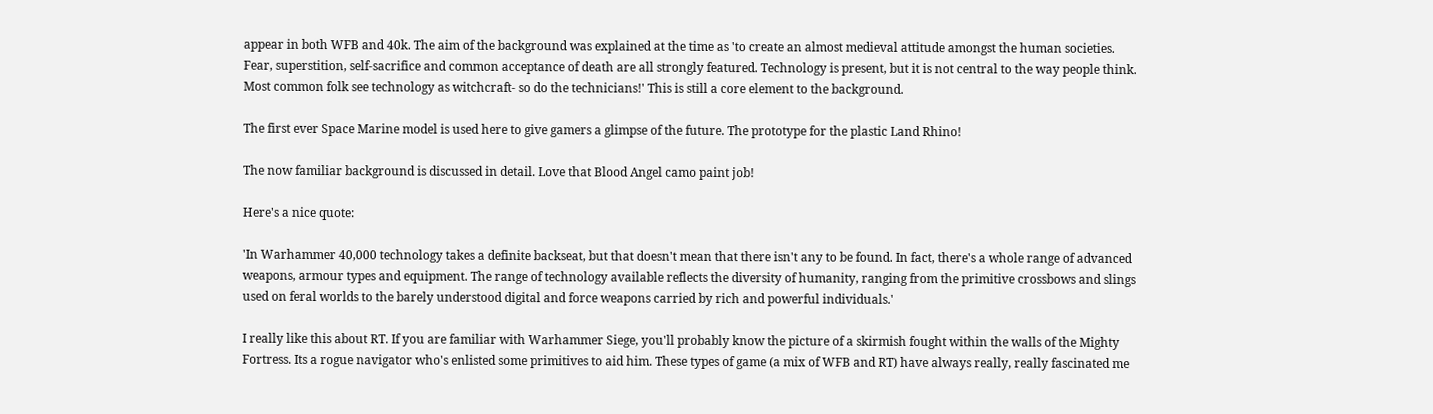appear in both WFB and 40k. The aim of the background was explained at the time as 'to create an almost medieval attitude amongst the human societies. Fear, superstition, self-sacrifice and common acceptance of death are all strongly featured. Technology is present, but it is not central to the way people think. Most common folk see technology as witchcraft- so do the technicians!' This is still a core element to the background.

The first ever Space Marine model is used here to give gamers a glimpse of the future. The prototype for the plastic Land Rhino!

The now familiar background is discussed in detail. Love that Blood Angel camo paint job!

Here's a nice quote:

'In Warhammer 40,000 technology takes a definite backseat, but that doesn't mean that there isn't any to be found. In fact, there's a whole range of advanced weapons, armour types and equipment. The range of technology available reflects the diversity of humanity, ranging from the primitive crossbows and slings used on feral worlds to the barely understood digital and force weapons carried by rich and powerful individuals.'

I really like this about RT. If you are familiar with Warhammer Siege, you'll probably know the picture of a skirmish fought within the walls of the Mighty Fortress. Its a rogue navigator who's enlisted some primitives to aid him. These types of game (a mix of WFB and RT) have always really, really fascinated me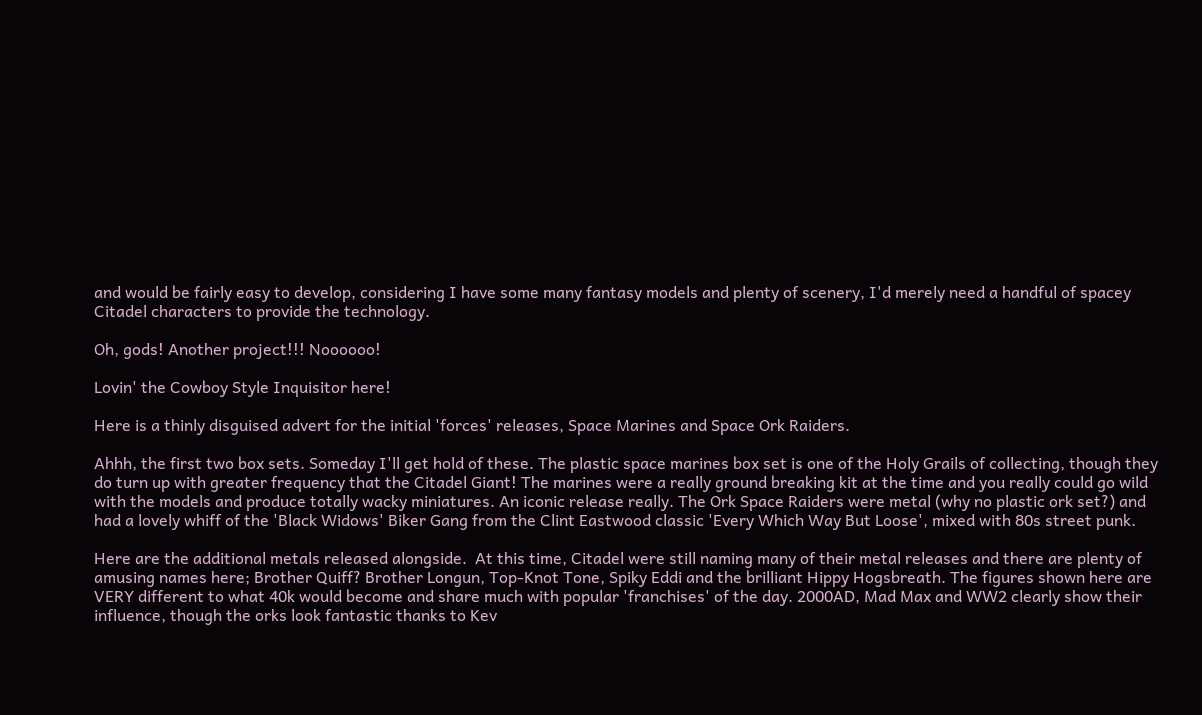and would be fairly easy to develop, considering I have some many fantasy models and plenty of scenery, I'd merely need a handful of spacey Citadel characters to provide the technology.

Oh, gods! Another project!!! Noooooo!

Lovin' the Cowboy Style Inquisitor here!

Here is a thinly disguised advert for the initial 'forces' releases, Space Marines and Space Ork Raiders.

Ahhh, the first two box sets. Someday I'll get hold of these. The plastic space marines box set is one of the Holy Grails of collecting, though they do turn up with greater frequency that the Citadel Giant! The marines were a really ground breaking kit at the time and you really could go wild with the models and produce totally wacky miniatures. An iconic release really. The Ork Space Raiders were metal (why no plastic ork set?) and had a lovely whiff of the 'Black Widows' Biker Gang from the Clint Eastwood classic 'Every Which Way But Loose', mixed with 80s street punk.

Here are the additional metals released alongside.  At this time, Citadel were still naming many of their metal releases and there are plenty of amusing names here; Brother Quiff? Brother Longun, Top-Knot Tone, Spiky Eddi and the brilliant Hippy Hogsbreath. The figures shown here are VERY different to what 40k would become and share much with popular 'franchises' of the day. 2000AD, Mad Max and WW2 clearly show their influence, though the orks look fantastic thanks to Kev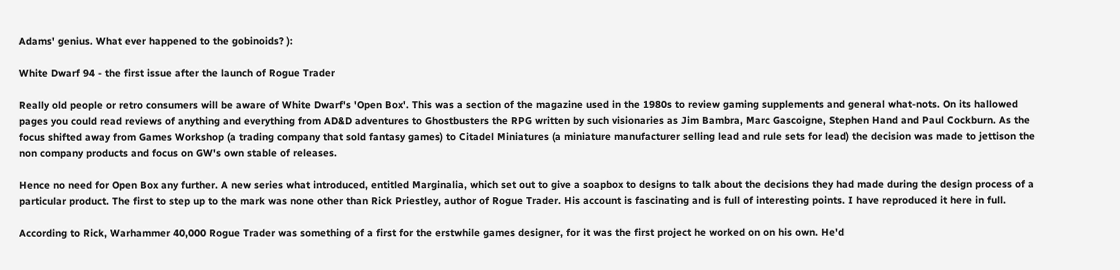Adams' genius. What ever happened to the gobinoids? ):

White Dwarf 94 - the first issue after the launch of Rogue Trader

Really old people or retro consumers will be aware of White Dwarf's 'Open Box'. This was a section of the magazine used in the 1980s to review gaming supplements and general what-nots. On its hallowed pages you could read reviews of anything and everything from AD&D adventures to Ghostbusters the RPG written by such visionaries as Jim Bambra, Marc Gascoigne, Stephen Hand and Paul Cockburn. As the focus shifted away from Games Workshop (a trading company that sold fantasy games) to Citadel Miniatures (a miniature manufacturer selling lead and rule sets for lead) the decision was made to jettison the non company products and focus on GW's own stable of releases.

Hence no need for Open Box any further. A new series what introduced, entitled Marginalia, which set out to give a soapbox to designs to talk about the decisions they had made during the design process of a particular product. The first to step up to the mark was none other than Rick Priestley, author of Rogue Trader. His account is fascinating and is full of interesting points. I have reproduced it here in full.

According to Rick, Warhammer 40,000 Rogue Trader was something of a first for the erstwhile games designer, for it was the first project he worked on on his own. He'd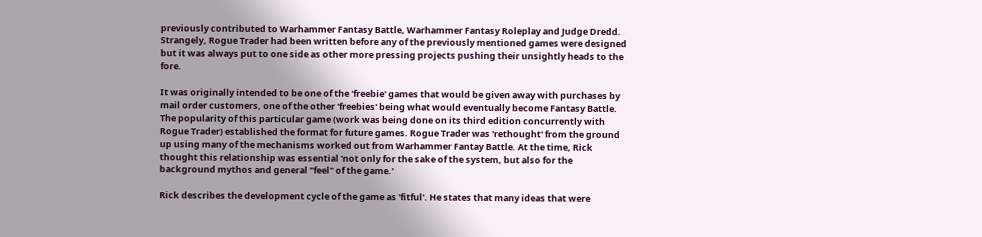previously contributed to Warhammer Fantasy Battle, Warhammer Fantasy Roleplay and Judge Dredd. Strangely, Rogue Trader had been written before any of the previously mentioned games were designed but it was always put to one side as other more pressing projects pushing their unsightly heads to the fore.

It was originally intended to be one of the 'freebie' games that would be given away with purchases by mail order customers, one of the other 'freebies' being what would eventually become Fantasy Battle. The popularity of this particular game (work was being done on its third edition concurrently with Rogue Trader) established the format for future games. Rogue Trader was 'rethought' from the ground up using many of the mechanisms worked out from Warhammer Fantay Battle. At the time, Rick thought this relationship was essential 'not only for the sake of the system, but also for the background mythos and general "feel" of the game.'

Rick describes the development cycle of the game as 'fitful'. He states that many ideas that were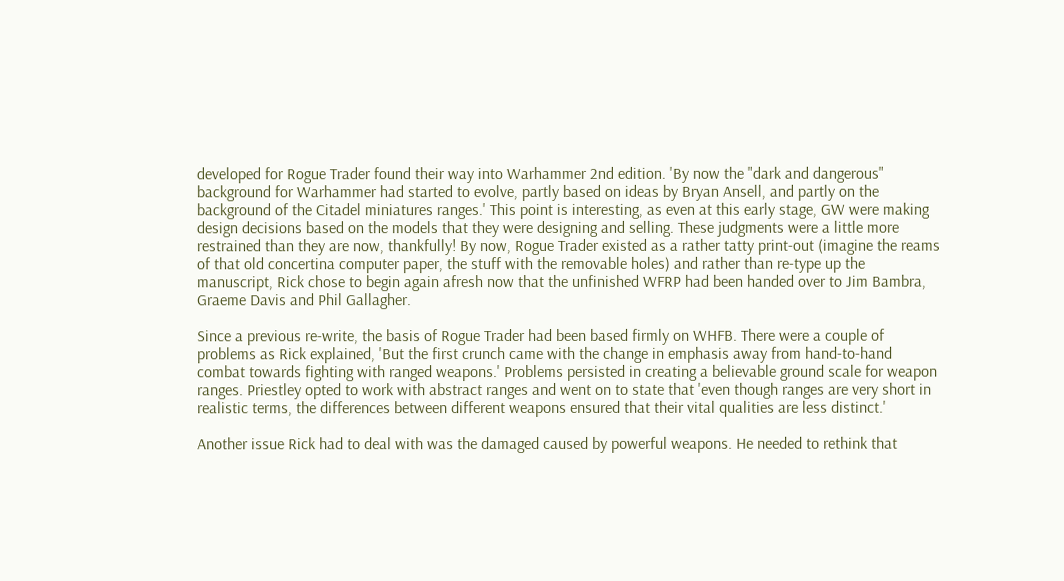developed for Rogue Trader found their way into Warhammer 2nd edition. 'By now the "dark and dangerous" background for Warhammer had started to evolve, partly based on ideas by Bryan Ansell, and partly on the background of the Citadel miniatures ranges.' This point is interesting, as even at this early stage, GW were making design decisions based on the models that they were designing and selling. These judgments were a little more restrained than they are now, thankfully! By now, Rogue Trader existed as a rather tatty print-out (imagine the reams of that old concertina computer paper, the stuff with the removable holes) and rather than re-type up the manuscript, Rick chose to begin again afresh now that the unfinished WFRP had been handed over to Jim Bambra, Graeme Davis and Phil Gallagher.

Since a previous re-write, the basis of Rogue Trader had been based firmly on WHFB. There were a couple of problems as Rick explained, 'But the first crunch came with the change in emphasis away from hand-to-hand combat towards fighting with ranged weapons.' Problems persisted in creating a believable ground scale for weapon ranges. Priestley opted to work with abstract ranges and went on to state that 'even though ranges are very short in realistic terms, the differences between different weapons ensured that their vital qualities are less distinct.'

Another issue Rick had to deal with was the damaged caused by powerful weapons. He needed to rethink that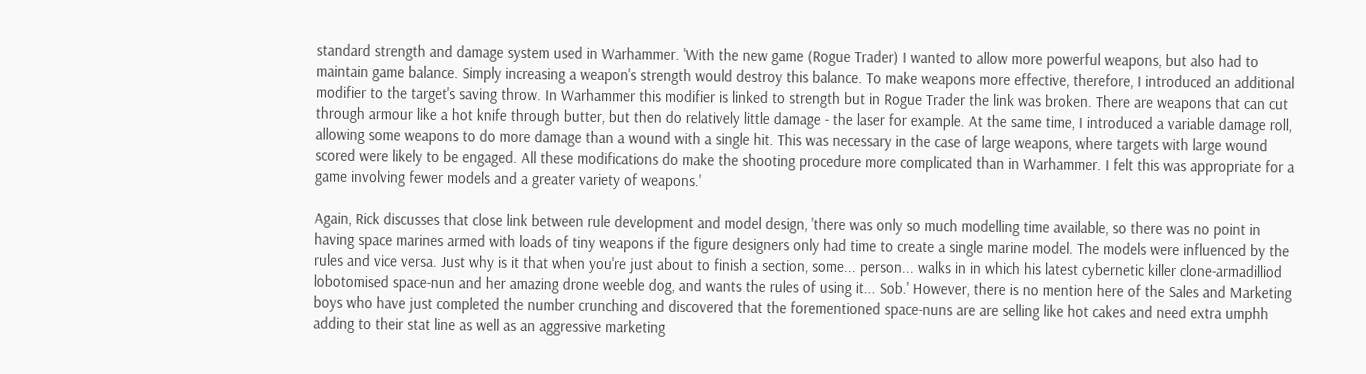standard strength and damage system used in Warhammer. 'With the new game (Rogue Trader) I wanted to allow more powerful weapons, but also had to maintain game balance. Simply increasing a weapon's strength would destroy this balance. To make weapons more effective, therefore, I introduced an additional modifier to the target's saving throw. In Warhammer this modifier is linked to strength but in Rogue Trader the link was broken. There are weapons that can cut through armour like a hot knife through butter, but then do relatively little damage - the laser for example. At the same time, I introduced a variable damage roll, allowing some weapons to do more damage than a wound with a single hit. This was necessary in the case of large weapons, where targets with large wound scored were likely to be engaged. All these modifications do make the shooting procedure more complicated than in Warhammer. I felt this was appropriate for a game involving fewer models and a greater variety of weapons.'

Again, Rick discusses that close link between rule development and model design, 'there was only so much modelling time available, so there was no point in having space marines armed with loads of tiny weapons if the figure designers only had time to create a single marine model. The models were influenced by the rules and vice versa. Just why is it that when you're just about to finish a section, some... person... walks in in which his latest cybernetic killer clone-armadilliod lobotomised space-nun and her amazing drone weeble dog, and wants the rules of using it... Sob.' However, there is no mention here of the Sales and Marketing boys who have just completed the number crunching and discovered that the forementioned space-nuns are are selling like hot cakes and need extra umphh adding to their stat line as well as an aggressive marketing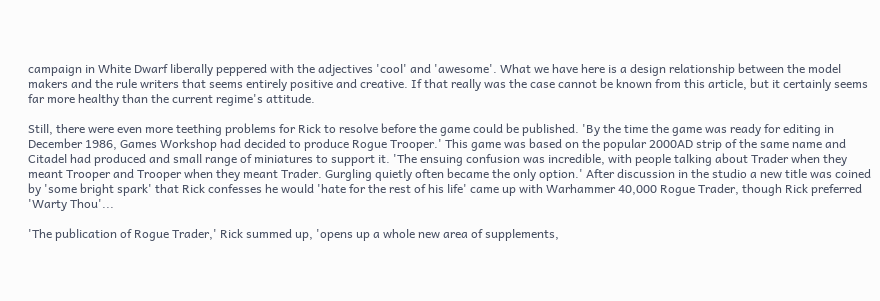campaign in White Dwarf liberally peppered with the adjectives 'cool' and 'awesome'. What we have here is a design relationship between the model makers and the rule writers that seems entirely positive and creative. If that really was the case cannot be known from this article, but it certainly seems far more healthy than the current regime's attitude.

Still, there were even more teething problems for Rick to resolve before the game could be published. 'By the time the game was ready for editing in December 1986, Games Workshop had decided to produce Rogue Trooper.' This game was based on the popular 2000AD strip of the same name and Citadel had produced and small range of miniatures to support it. 'The ensuing confusion was incredible, with people talking about Trader when they meant Trooper and Trooper when they meant Trader. Gurgling quietly often became the only option.' After discussion in the studio a new title was coined by 'some bright spark' that Rick confesses he would 'hate for the rest of his life' came up with Warhammer 40,000 Rogue Trader, though Rick preferred 'Warty Thou'...

'The publication of Rogue Trader,' Rick summed up, 'opens up a whole new area of supplements,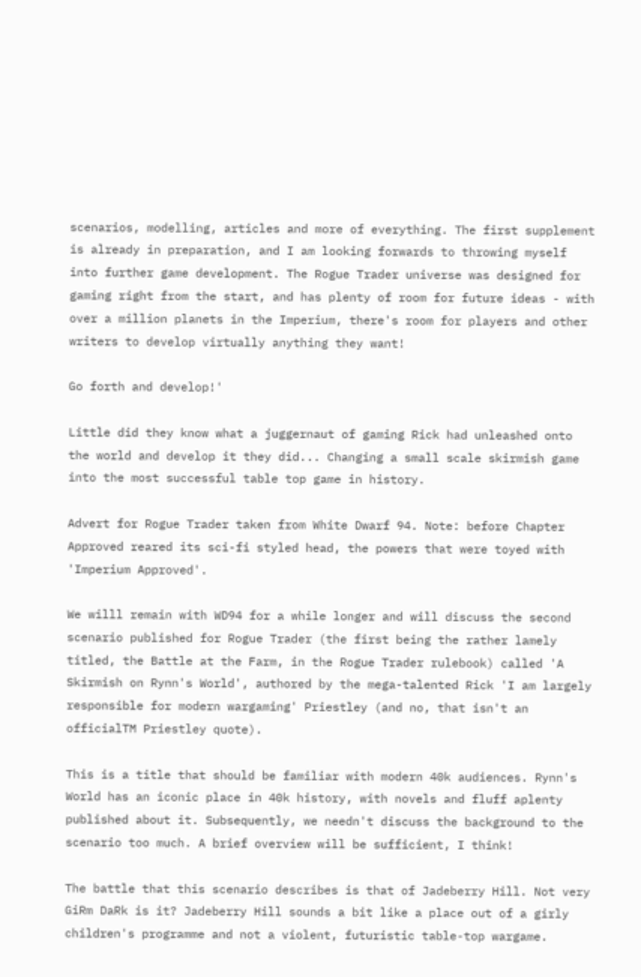scenarios, modelling, articles and more of everything. The first supplement is already in preparation, and I am looking forwards to throwing myself into further game development. The Rogue Trader universe was designed for gaming right from the start, and has plenty of room for future ideas - with over a million planets in the Imperium, there's room for players and other writers to develop virtually anything they want!

Go forth and develop!'

Little did they know what a juggernaut of gaming Rick had unleashed onto the world and develop it they did... Changing a small scale skirmish game into the most successful table top game in history.

Advert for Rogue Trader taken from White Dwarf 94. Note: before Chapter Approved reared its sci-fi styled head, the powers that were toyed with 'Imperium Approved'.

We willl remain with WD94 for a while longer and will discuss the second scenario published for Rogue Trader (the first being the rather lamely titled, the Battle at the Farm, in the Rogue Trader rulebook) called 'A Skirmish on Rynn's World', authored by the mega-talented Rick 'I am largely responsible for modern wargaming' Priestley (and no, that isn't an officialTM Priestley quote).

This is a title that should be familiar with modern 40k audiences. Rynn's World has an iconic place in 40k history, with novels and fluff aplenty published about it. Subsequently, we needn't discuss the background to the scenario too much. A brief overview will be sufficient, I think!

The battle that this scenario describes is that of Jadeberry Hill. Not very GiRm DaRk is it? Jadeberry Hill sounds a bit like a place out of a girly children's programme and not a violent, futuristic table-top wargame.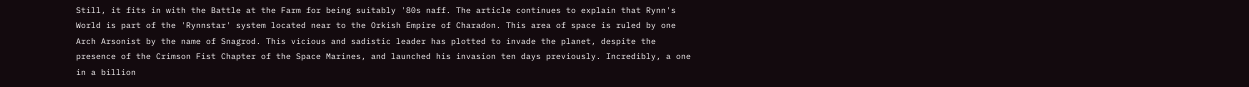Still, it fits in with the Battle at the Farm for being suitably '80s naff. The article continues to explain that Rynn's World is part of the 'Rynnstar' system located near to the Orkish Empire of Charadon. This area of space is ruled by one Arch Arsonist by the name of Snagrod. This vicious and sadistic leader has plotted to invade the planet, despite the presence of the Crimson Fist Chapter of the Space Marines, and launched his invasion ten days previously. Incredibly, a one in a billion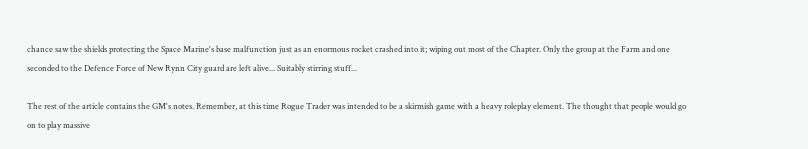chance saw the shields protecting the Space Marine's base malfunction just as an enormous rocket crashed into it; wiping out most of the Chapter. Only the group at the Farm and one seconded to the Defence Force of New Rynn City guard are left alive... Suitably stirring stuff...

The rest of the article contains the GM's notes. Remember, at this time Rogue Trader was intended to be a skirmish game with a heavy roleplay element. The thought that people would go on to play massive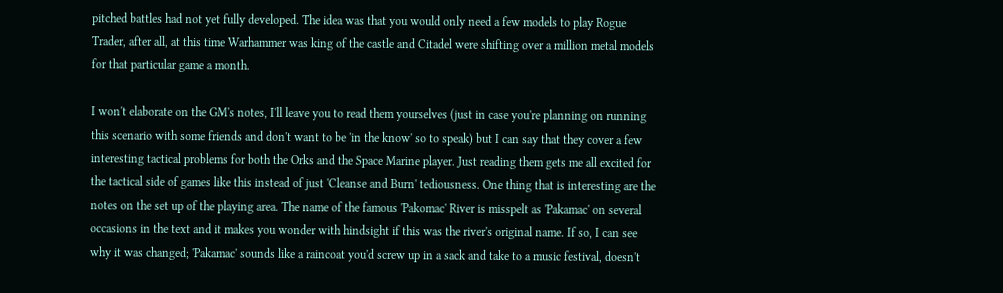pitched battles had not yet fully developed. The idea was that you would only need a few models to play Rogue Trader, after all, at this time Warhammer was king of the castle and Citadel were shifting over a million metal models for that particular game a month.

I won't elaborate on the GM's notes, I'll leave you to read them yourselves (just in case you're planning on running this scenario with some friends and don't want to be 'in the know' so to speak) but I can say that they cover a few interesting tactical problems for both the Orks and the Space Marine player. Just reading them gets me all excited for the tactical side of games like this instead of just 'Cleanse and Burn' tediousness. One thing that is interesting are the notes on the set up of the playing area. The name of the famous 'Pakomac' River is misspelt as 'Pakamac' on several occasions in the text and it makes you wonder with hindsight if this was the river's original name. If so, I can see why it was changed; 'Pakamac' sounds like a raincoat you'd screw up in a sack and take to a music festival, doesn't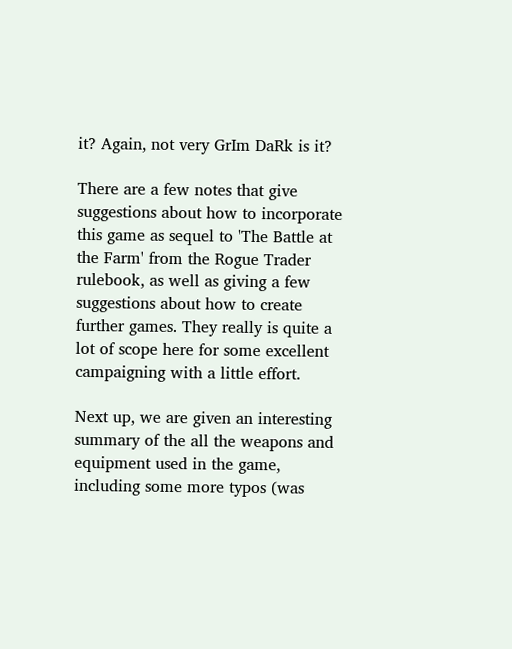it? Again, not very GrIm DaRk is it?

There are a few notes that give suggestions about how to incorporate this game as sequel to 'The Battle at the Farm' from the Rogue Trader rulebook, as well as giving a few suggestions about how to create further games. They really is quite a lot of scope here for some excellent campaigning with a little effort.

Next up, we are given an interesting summary of the all the weapons and equipment used in the game, including some more typos (was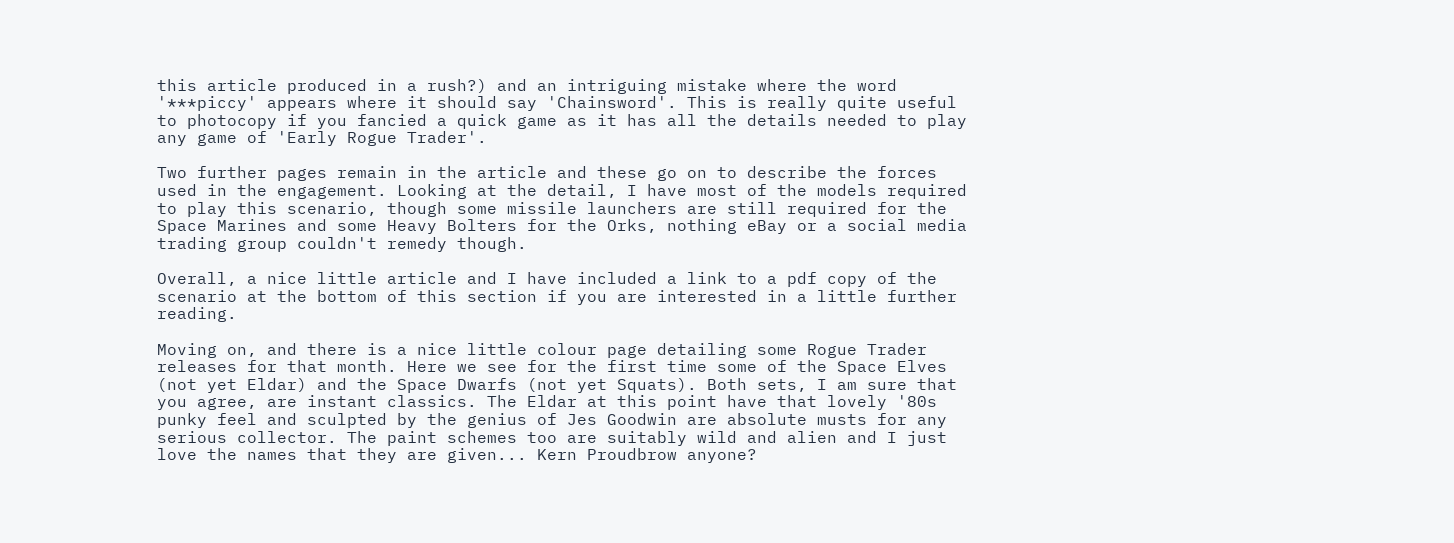this article produced in a rush?) and an intriguing mistake where the word '***piccy' appears where it should say 'Chainsword'. This is really quite useful to photocopy if you fancied a quick game as it has all the details needed to play any game of 'Early Rogue Trader'.

Two further pages remain in the article and these go on to describe the forces used in the engagement. Looking at the detail, I have most of the models required to play this scenario, though some missile launchers are still required for the Space Marines and some Heavy Bolters for the Orks, nothing eBay or a social media trading group couldn't remedy though.

Overall, a nice little article and I have included a link to a pdf copy of the scenario at the bottom of this section if you are interested in a little further reading.

Moving on, and there is a nice little colour page detailing some Rogue Trader releases for that month. Here we see for the first time some of the Space Elves (not yet Eldar) and the Space Dwarfs (not yet Squats). Both sets, I am sure that you agree, are instant classics. The Eldar at this point have that lovely '80s punky feel and sculpted by the genius of Jes Goodwin are absolute musts for any serious collector. The paint schemes too are suitably wild and alien and I just love the names that they are given... Kern Proudbrow anyone?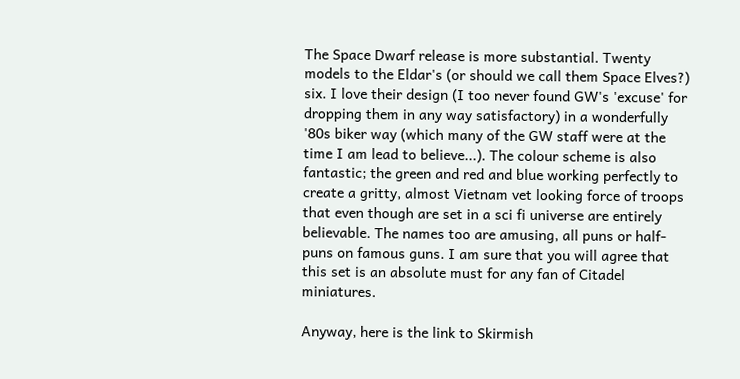The Space Dwarf release is more substantial. Twenty models to the Eldar's (or should we call them Space Elves?) six. I love their design (I too never found GW's 'excuse' for dropping them in any way satisfactory) in a wonderfully '80s biker way (which many of the GW staff were at the time I am lead to believe...). The colour scheme is also fantastic; the green and red and blue working perfectly to create a gritty, almost Vietnam vet looking force of troops that even though are set in a sci fi universe are entirely believable. The names too are amusing, all puns or half-puns on famous guns. I am sure that you will agree that this set is an absolute must for any fan of Citadel miniatures.

Anyway, here is the link to Skirmish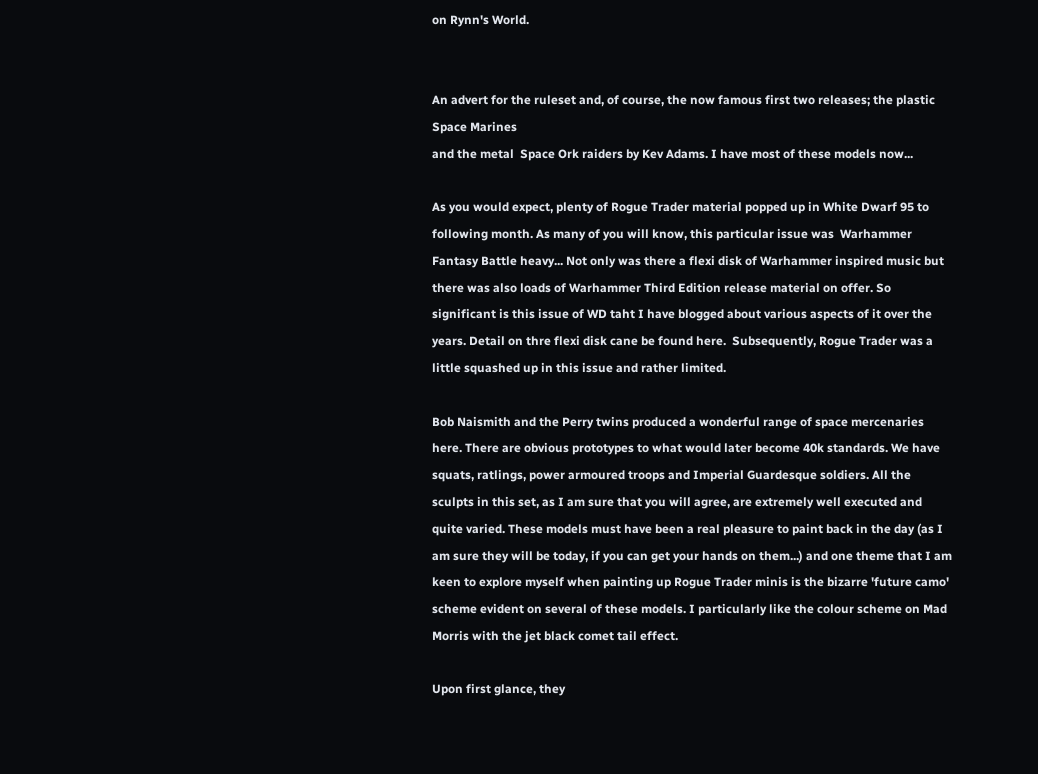on Rynn's World.


An advert for the ruleset and, of course, the now famous first two releases; the plastic Space Marines
and the metal  Space Ork raiders by Kev Adams. I have most of these models now...

As you would expect, plenty of Rogue Trader material popped up in White Dwarf 95 to following month. As many of you will know, this particular issue was  Warhammer Fantasy Battle heavy... Not only was there a flexi disk of Warhammer inspired music but there was also loads of Warhammer Third Edition release material on offer. So significant is this issue of WD taht I have blogged about various aspects of it over the years. Detail on thre flexi disk cane be found here.  Subsequently, Rogue Trader was a little squashed up in this issue and rather limited.

Bob Naismith and the Perry twins produced a wonderful range of space mercenaries here. There are obvious prototypes to what would later become 40k standards. We have squats, ratlings, power armoured troops and Imperial Guardesque soldiers. All the sculpts in this set, as I am sure that you will agree, are extremely well executed and quite varied. These models must have been a real pleasure to paint back in the day (as I am sure they will be today, if you can get your hands on them...) and one theme that I am keen to explore myself when painting up Rogue Trader minis is the bizarre 'future camo' scheme evident on several of these models. I particularly like the colour scheme on Mad Morris with the jet black comet tail effect.

Upon first glance, they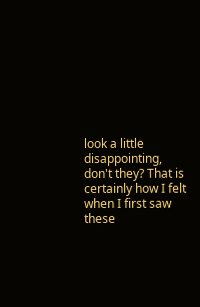look a little disappointing, don't they? That is certainly how I felt when I first saw these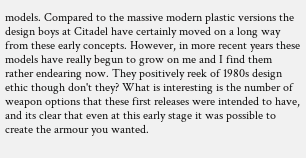models. Compared to the massive modern plastic versions the design boys at Citadel have certainly moved on a long way from these early concepts. However, in more recent years these models have really begun to grow on me and I find them rather endearing now. They positively reek of 1980s design ethic though don't they? What is interesting is the number of weapon options that these first releases were intended to have, and its clear that even at this early stage it was possible to create the armour you wanted.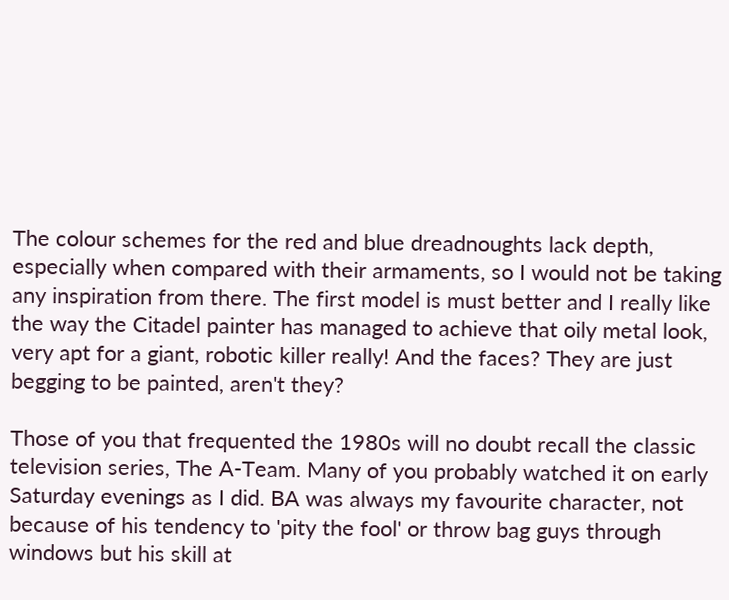The colour schemes for the red and blue dreadnoughts lack depth, especially when compared with their armaments, so I would not be taking any inspiration from there. The first model is must better and I really like the way the Citadel painter has managed to achieve that oily metal look, very apt for a giant, robotic killer really! And the faces? They are just begging to be painted, aren't they?

Those of you that frequented the 1980s will no doubt recall the classic television series, The A-Team. Many of you probably watched it on early Saturday evenings as I did. BA was always my favourite character, not because of his tendency to 'pity the fool' or throw bag guys through windows but his skill at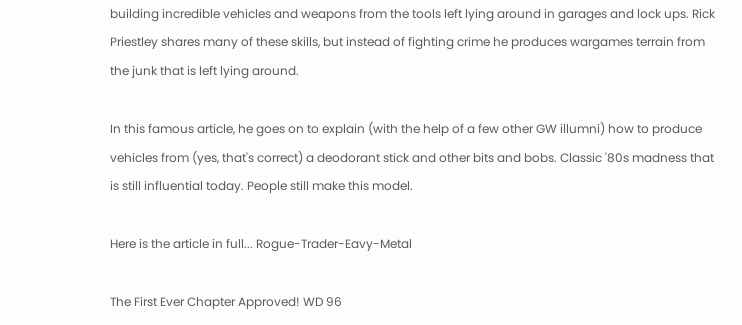building incredible vehicles and weapons from the tools left lying around in garages and lock ups. Rick Priestley shares many of these skills, but instead of fighting crime he produces wargames terrain from the junk that is left lying around.

In this famous article, he goes on to explain (with the help of a few other GW illumni) how to produce vehicles from (yes, that's correct) a deodorant stick and other bits and bobs. Classic '80s madness that is still influential today. People still make this model.

Here is the article in full... Rogue-Trader-Eavy-Metal

The First Ever Chapter Approved! WD 96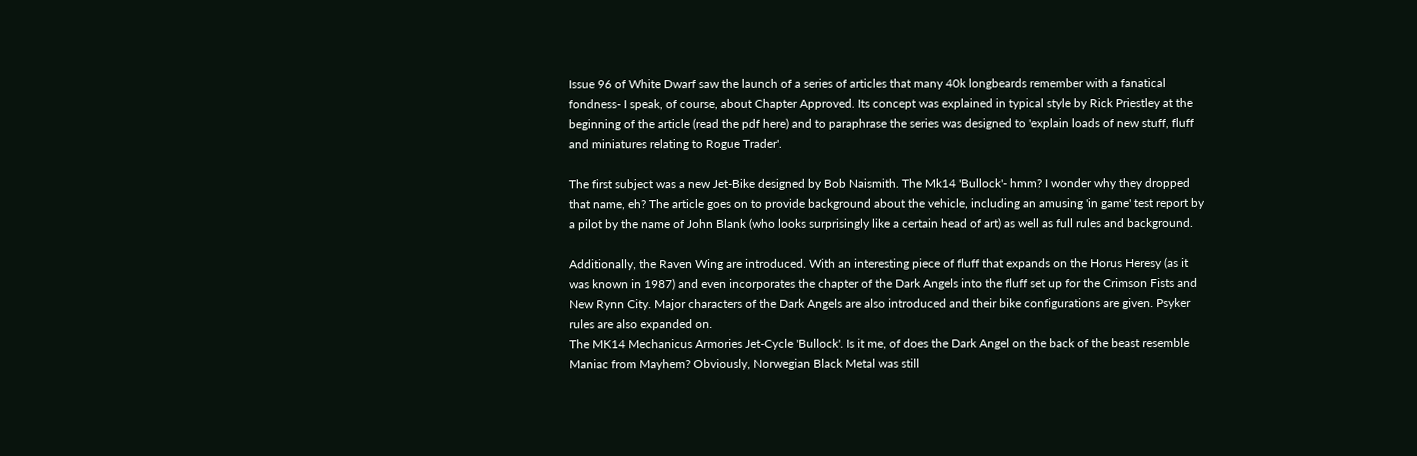Issue 96 of White Dwarf saw the launch of a series of articles that many 40k longbeards remember with a fanatical fondness- I speak, of course, about Chapter Approved. Its concept was explained in typical style by Rick Priestley at the beginning of the article (read the pdf here) and to paraphrase the series was designed to 'explain loads of new stuff, fluff and miniatures relating to Rogue Trader'.

The first subject was a new Jet-Bike designed by Bob Naismith. The Mk14 'Bullock'- hmm? I wonder why they dropped that name, eh? The article goes on to provide background about the vehicle, including an amusing 'in game' test report by a pilot by the name of John Blank (who looks surprisingly like a certain head of art) as well as full rules and background.

Additionally, the Raven Wing are introduced. With an interesting piece of fluff that expands on the Horus Heresy (as it was known in 1987) and even incorporates the chapter of the Dark Angels into the fluff set up for the Crimson Fists and New Rynn City. Major characters of the Dark Angels are also introduced and their bike configurations are given. Psyker rules are also expanded on.
The MK14 Mechanicus Armories Jet-Cycle 'Bullock'. Is it me, of does the Dark Angel on the back of the beast resemble Maniac from Mayhem? Obviously, Norwegian Black Metal was still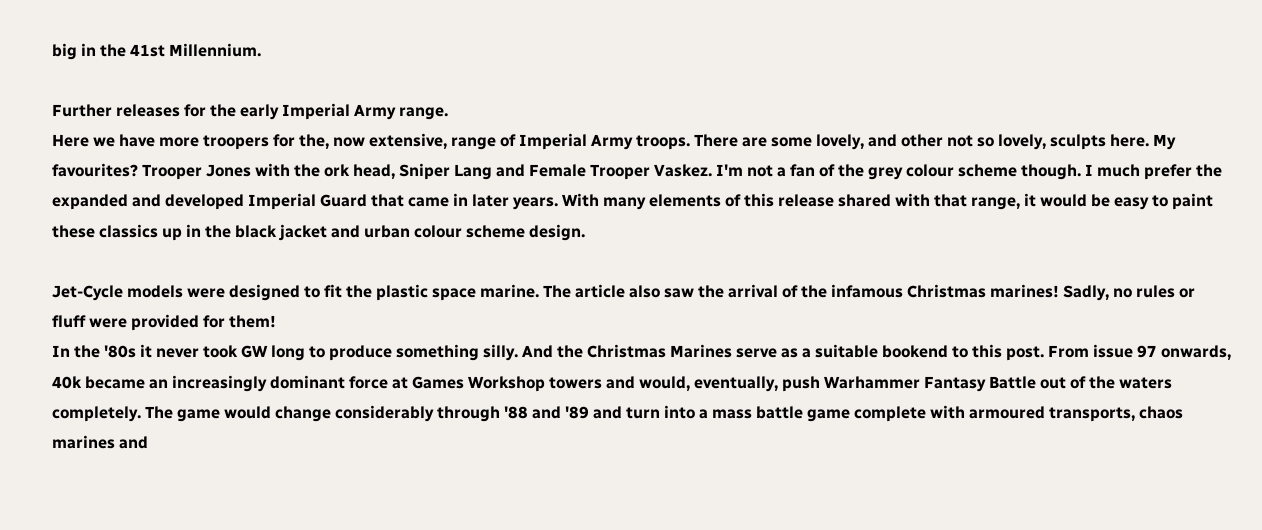big in the 41st Millennium.

Further releases for the early Imperial Army range.
Here we have more troopers for the, now extensive, range of Imperial Army troops. There are some lovely, and other not so lovely, sculpts here. My favourites? Trooper Jones with the ork head, Sniper Lang and Female Trooper Vaskez. I'm not a fan of the grey colour scheme though. I much prefer the expanded and developed Imperial Guard that came in later years. With many elements of this release shared with that range, it would be easy to paint these classics up in the black jacket and urban colour scheme design.

Jet-Cycle models were designed to fit the plastic space marine. The article also saw the arrival of the infamous Christmas marines! Sadly, no rules or fluff were provided for them!
In the '80s it never took GW long to produce something silly. And the Christmas Marines serve as a suitable bookend to this post. From issue 97 onwards, 40k became an increasingly dominant force at Games Workshop towers and would, eventually, push Warhammer Fantasy Battle out of the waters completely. The game would change considerably through '88 and '89 and turn into a mass battle game complete with armoured transports, chaos marines and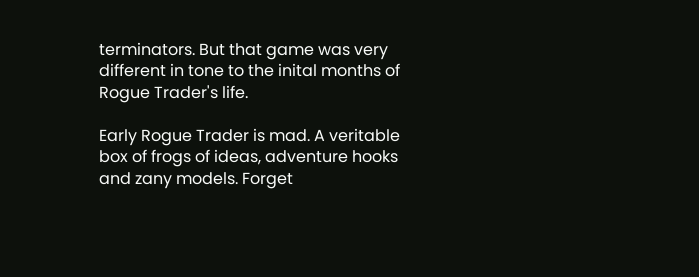terminators. But that game was very different in tone to the inital months of Rogue Trader's life.

Early Rogue Trader is mad. A veritable box of frogs of ideas, adventure hooks and zany models. Forget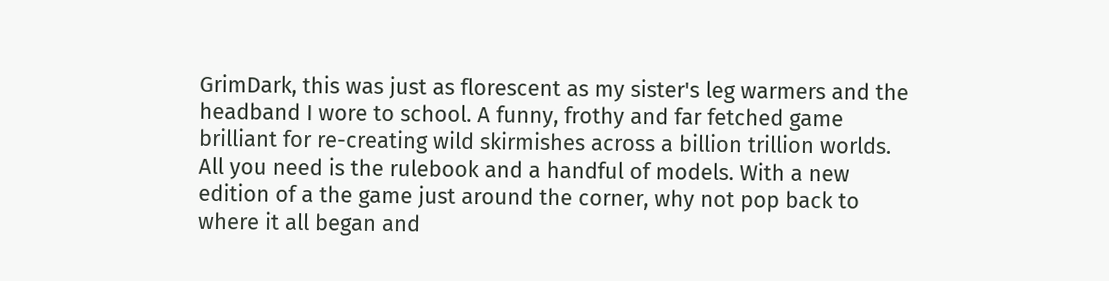GrimDark, this was just as florescent as my sister's leg warmers and the headband I wore to school. A funny, frothy and far fetched game brilliant for re-creating wild skirmishes across a billion trillion worlds. All you need is the rulebook and a handful of models. With a new edition of a the game just around the corner, why not pop back to where it all began and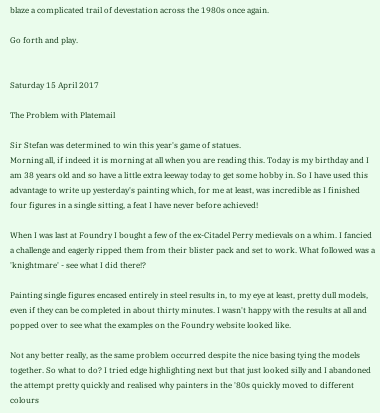blaze a complicated trail of devestation across the 1980s once again.

Go forth and play.


Saturday 15 April 2017

The Problem with Platemail

Sir Stefan was determined to win this year's game of statues.
Morning all, if indeed it is morning at all when you are reading this. Today is my birthday and I am 38 years old and so have a little extra leeway today to get some hobby in. So I have used this advantage to write up yesterday's painting which, for me at least, was incredible as I finished four figures in a single sitting, a feat I have never before achieved!

When I was last at Foundry I bought a few of the ex-Citadel Perry medievals on a whim. I fancied a challenge and eagerly ripped them from their blister pack and set to work. What followed was a 'knightmare' - see what I did there!?

Painting single figures encased entirely in steel results in, to my eye at least, pretty dull models, even if they can be completed in about thirty minutes. I wasn't happy with the results at all and popped over to see what the examples on the Foundry website looked like.

Not any better really, as the same problem occurred despite the nice basing tying the models together. So what to do? I tried edge highlighting next but that just looked silly and I abandoned the attempt pretty quickly and realised why painters in the '80s quickly moved to different colours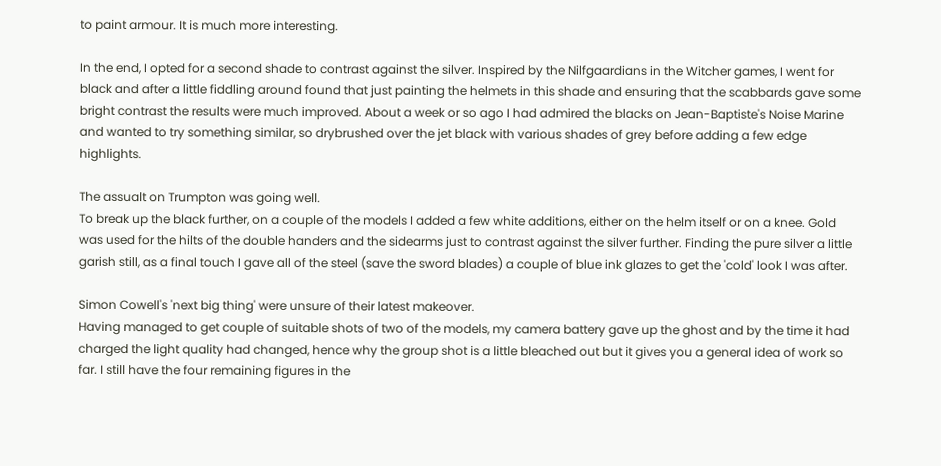to paint armour. It is much more interesting.

In the end, I opted for a second shade to contrast against the silver. Inspired by the Nilfgaardians in the Witcher games, I went for black and after a little fiddling around found that just painting the helmets in this shade and ensuring that the scabbards gave some bright contrast the results were much improved. About a week or so ago I had admired the blacks on Jean-Baptiste's Noise Marine and wanted to try something similar, so drybrushed over the jet black with various shades of grey before adding a few edge highlights.

The assualt on Trumpton was going well.
To break up the black further, on a couple of the models I added a few white additions, either on the helm itself or on a knee. Gold was used for the hilts of the double handers and the sidearms just to contrast against the silver further. Finding the pure silver a little garish still, as a final touch I gave all of the steel (save the sword blades) a couple of blue ink glazes to get the 'cold' look I was after.

Simon Cowell's 'next big thing' were unsure of their latest makeover.
Having managed to get couple of suitable shots of two of the models, my camera battery gave up the ghost and by the time it had charged the light quality had changed, hence why the group shot is a little bleached out but it gives you a general idea of work so far. I still have the four remaining figures in the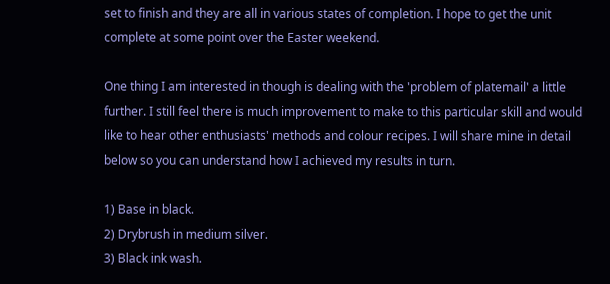set to finish and they are all in various states of completion. I hope to get the unit complete at some point over the Easter weekend.

One thing I am interested in though is dealing with the 'problem of platemail' a little further. I still feel there is much improvement to make to this particular skill and would like to hear other enthusiasts' methods and colour recipes. I will share mine in detail below so you can understand how I achieved my results in turn.

1) Base in black.
2) Drybrush in medium silver.
3) Black ink wash.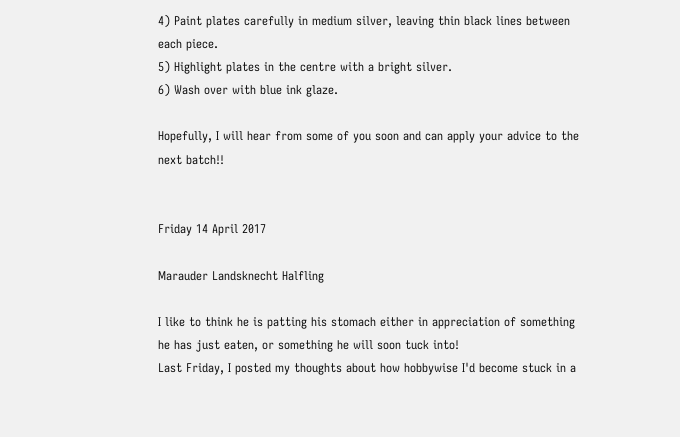4) Paint plates carefully in medium silver, leaving thin black lines between each piece.
5) Highlight plates in the centre with a bright silver.
6) Wash over with blue ink glaze.

Hopefully, I will hear from some of you soon and can apply your advice to the next batch!!


Friday 14 April 2017

Marauder Landsknecht Halfling

I like to think he is patting his stomach either in appreciation of something he has just eaten, or something he will soon tuck into!
Last Friday, I posted my thoughts about how hobbywise I'd become stuck in a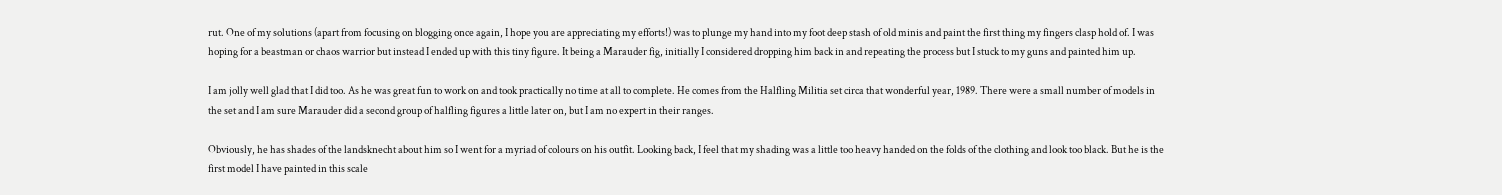rut. One of my solutions (apart from focusing on blogging once again, I hope you are appreciating my efforts!) was to plunge my hand into my foot deep stash of old minis and paint the first thing my fingers clasp hold of. I was hoping for a beastman or chaos warrior but instead I ended up with this tiny figure. It being a Marauder fig, initially I considered dropping him back in and repeating the process but I stuck to my guns and painted him up.

I am jolly well glad that I did too. As he was great fun to work on and took practically no time at all to complete. He comes from the Halfling Militia set circa that wonderful year, 1989. There were a small number of models in the set and I am sure Marauder did a second group of halfling figures a little later on, but I am no expert in their ranges.

Obviously, he has shades of the landsknecht about him so I went for a myriad of colours on his outfit. Looking back, I feel that my shading was a little too heavy handed on the folds of the clothing and look too black. But he is the first model I have painted in this scale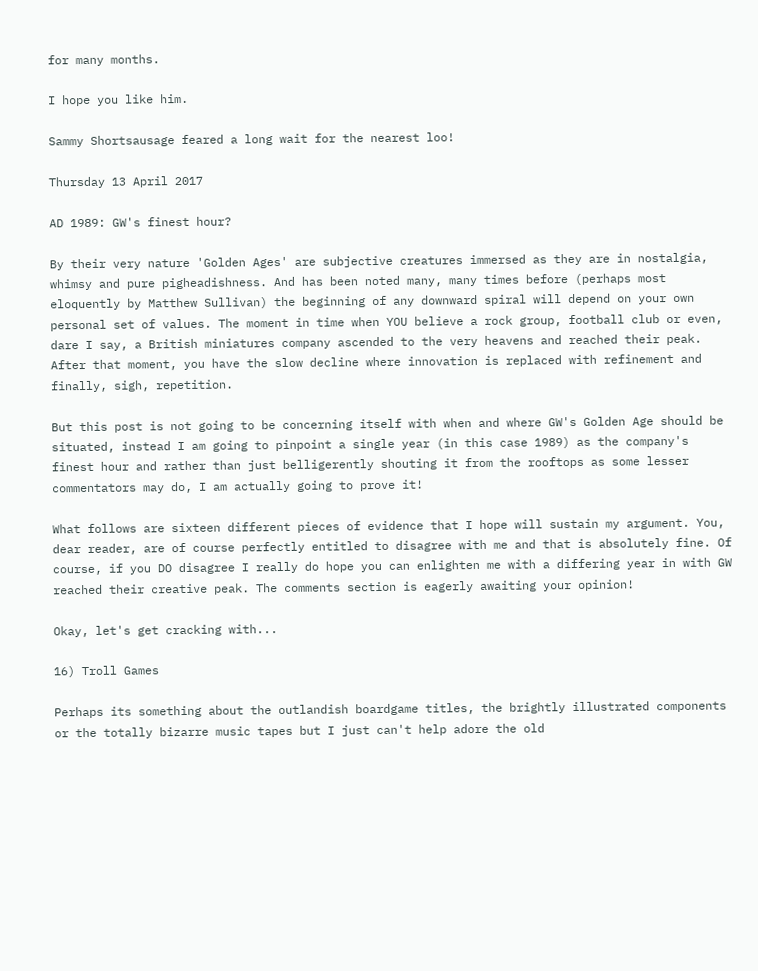for many months.

I hope you like him.

Sammy Shortsausage feared a long wait for the nearest loo!

Thursday 13 April 2017

AD 1989: GW's finest hour?

By their very nature 'Golden Ages' are subjective creatures immersed as they are in nostalgia, whimsy and pure pigheadishness. And has been noted many, many times before (perhaps most eloquently by Matthew Sullivan) the beginning of any downward spiral will depend on your own personal set of values. The moment in time when YOU believe a rock group, football club or even, dare I say, a British miniatures company ascended to the very heavens and reached their peak. After that moment, you have the slow decline where innovation is replaced with refinement and finally, sigh, repetition.

But this post is not going to be concerning itself with when and where GW's Golden Age should be situated, instead I am going to pinpoint a single year (in this case 1989) as the company's finest hour and rather than just belligerently shouting it from the rooftops as some lesser commentators may do, I am actually going to prove it!

What follows are sixteen different pieces of evidence that I hope will sustain my argument. You, dear reader, are of course perfectly entitled to disagree with me and that is absolutely fine. Of course, if you DO disagree I really do hope you can enlighten me with a differing year in with GW reached their creative peak. The comments section is eagerly awaiting your opinion!

Okay, let's get cracking with...

16) Troll Games

Perhaps its something about the outlandish boardgame titles, the brightly illustrated components or the totally bizarre music tapes but I just can't help adore the old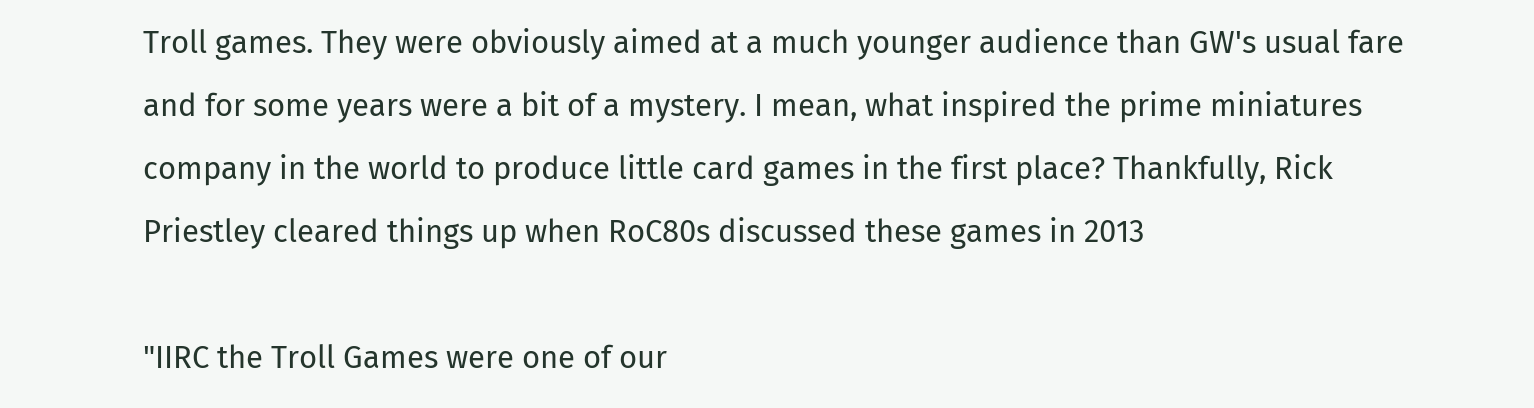Troll games. They were obviously aimed at a much younger audience than GW's usual fare and for some years were a bit of a mystery. I mean, what inspired the prime miniatures company in the world to produce little card games in the first place? Thankfully, Rick Priestley cleared things up when RoC80s discussed these games in 2013

"IIRC the Troll Games were one of our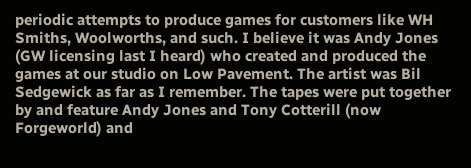periodic attempts to produce games for customers like WH Smiths, Woolworths, and such. I believe it was Andy Jones (GW licensing last I heard) who created and produced the games at our studio on Low Pavement. The artist was Bil Sedgewick as far as I remember. The tapes were put together by and feature Andy Jones and Tony Cotterill (now Forgeworld) and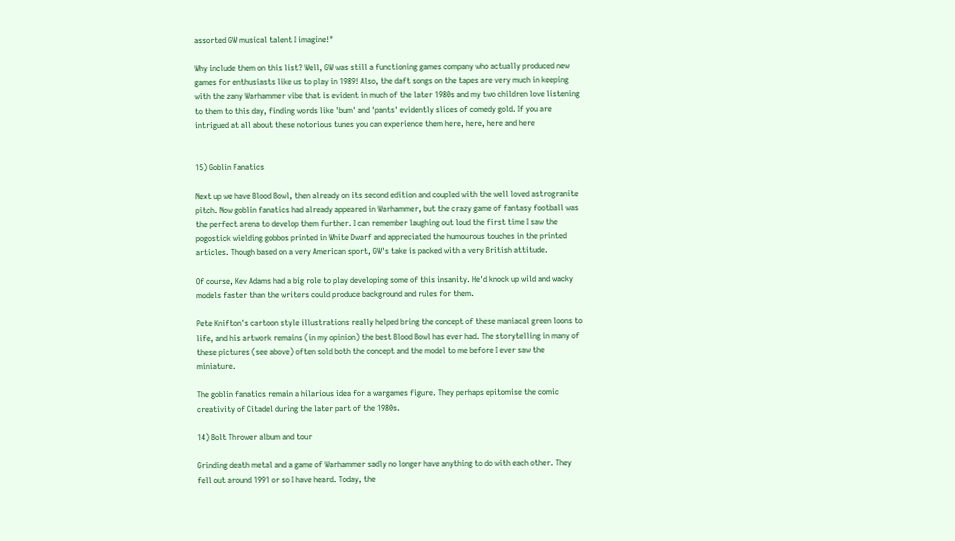assorted GW musical talent I imagine!"

Why include them on this list? Well, GW was still a functioning games company who actually produced new games for enthusiasts like us to play in 1989! Also, the daft songs on the tapes are very much in keeping with the zany Warhammer vibe that is evident in much of the later 1980s and my two children love listening to them to this day, finding words like 'bum' and 'pants' evidently slices of comedy gold. If you are intrigued at all about these notorious tunes you can experience them here, here, here and here


15) Goblin Fanatics

Next up we have Blood Bowl, then already on its second edition and coupled with the well loved astrogranite pitch. Now goblin fanatics had already appeared in Warhammer, but the crazy game of fantasy football was the perfect arena to develop them further. I can remember laughing out loud the first time I saw the pogostick wielding gobbos printed in White Dwarf and appreciated the humourous touches in the printed articles. Though based on a very American sport, GW's take is packed with a very British attitude.

Of course, Kev Adams had a big role to play developing some of this insanity. He'd knock up wild and wacky models faster than the writers could produce background and rules for them.

Pete Knifton's cartoon style illustrations really helped bring the concept of these maniacal green loons to life, and his artwork remains (in my opinion) the best Blood Bowl has ever had. The storytelling in many of these pictures (see above) often sold both the concept and the model to me before I ever saw the miniature.

The goblin fanatics remain a hilarious idea for a wargames figure. They perhaps epitomise the comic creativity of Citadel during the later part of the 1980s.

14) Bolt Thrower album and tour

Grinding death metal and a game of Warhammer sadly no longer have anything to do with each other. They fell out around 1991 or so I have heard. Today, the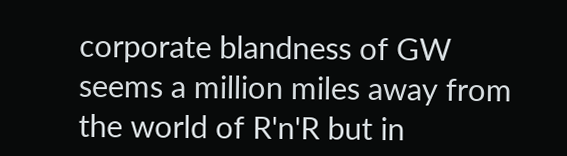corporate blandness of GW seems a million miles away from the world of R'n'R but in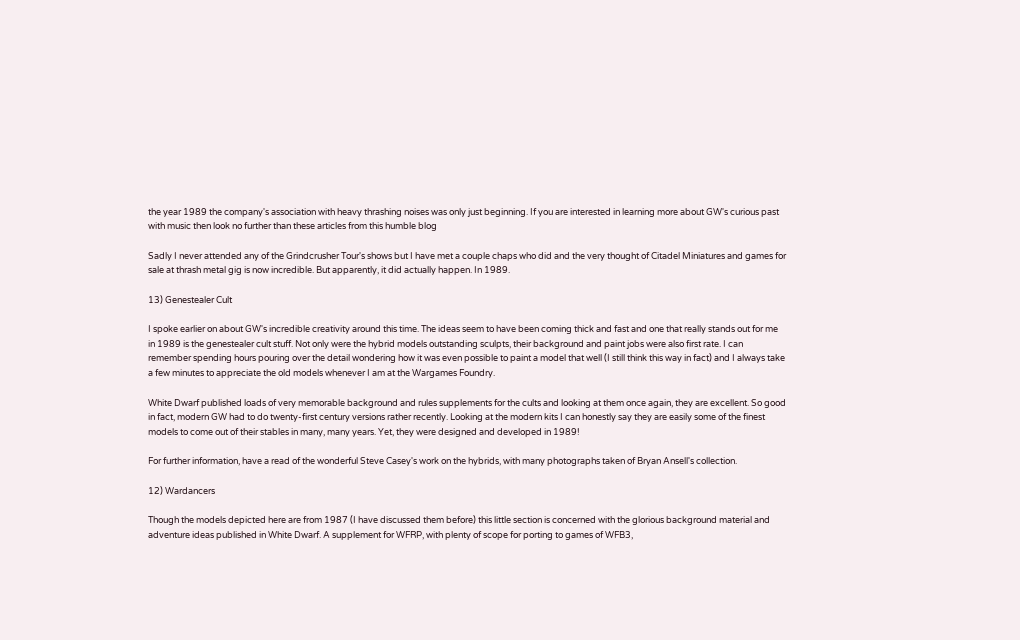the year 1989 the company's association with heavy thrashing noises was only just beginning. If you are interested in learning more about GW's curious past with music then look no further than these articles from this humble blog

Sadly I never attended any of the Grindcrusher Tour's shows but I have met a couple chaps who did and the very thought of Citadel Miniatures and games for sale at thrash metal gig is now incredible. But apparently, it did actually happen. In 1989.

13) Genestealer Cult

I spoke earlier on about GW's incredible creativity around this time. The ideas seem to have been coming thick and fast and one that really stands out for me in 1989 is the genestealer cult stuff. Not only were the hybrid models outstanding sculpts, their background and paint jobs were also first rate. I can remember spending hours pouring over the detail wondering how it was even possible to paint a model that well (I still think this way in fact) and I always take a few minutes to appreciate the old models whenever I am at the Wargames Foundry.

White Dwarf published loads of very memorable background and rules supplements for the cults and looking at them once again, they are excellent. So good in fact, modern GW had to do twenty-first century versions rather recently. Looking at the modern kits I can honestly say they are easily some of the finest models to come out of their stables in many, many years. Yet, they were designed and developed in 1989!

For further information, have a read of the wonderful Steve Casey's work on the hybrids, with many photographs taken of Bryan Ansell's collection.

12) Wardancers

Though the models depicted here are from 1987 (I have discussed them before) this little section is concerned with the glorious background material and adventure ideas published in White Dwarf. A supplement for WFRP, with plenty of scope for porting to games of WFB3,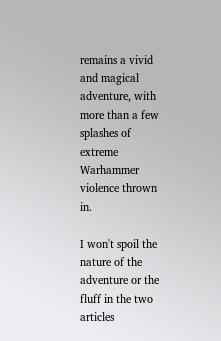remains a vivid and magical adventure, with more than a few splashes of extreme Warhammer violence thrown in.

I won't spoil the nature of the adventure or the fluff in the two articles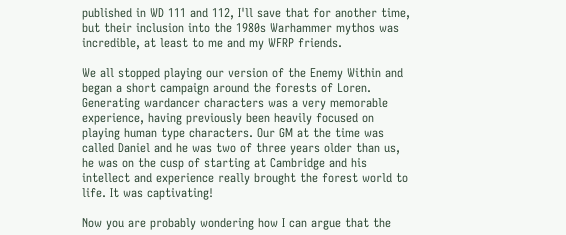published in WD 111 and 112, I'll save that for another time, but their inclusion into the 1980s Warhammer mythos was incredible, at least to me and my WFRP friends.

We all stopped playing our version of the Enemy Within and began a short campaign around the forests of Loren. Generating wardancer characters was a very memorable experience, having previously been heavily focused on playing human type characters. Our GM at the time was called Daniel and he was two of three years older than us, he was on the cusp of starting at Cambridge and his intellect and experience really brought the forest world to life. It was captivating!

Now you are probably wondering how I can argue that the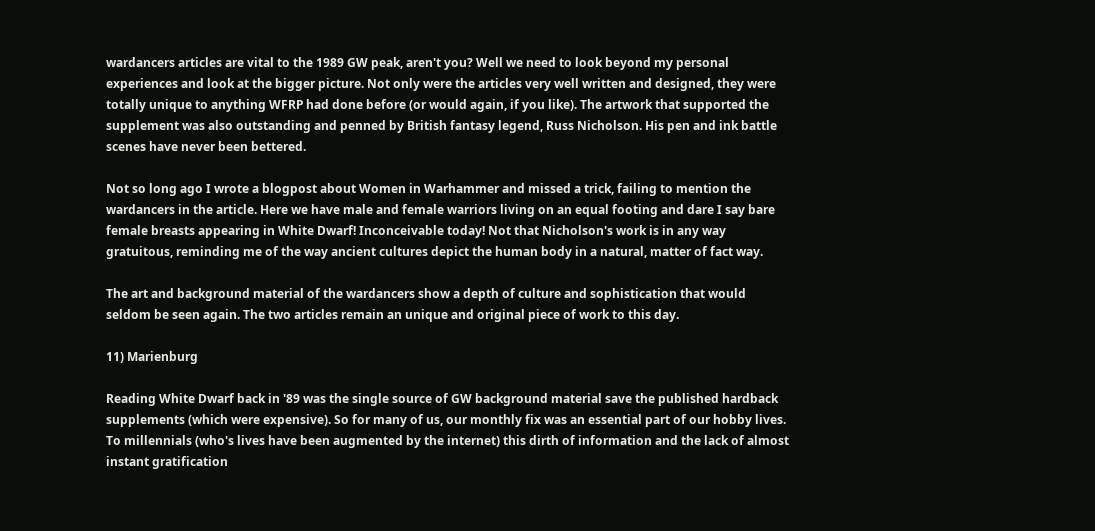wardancers articles are vital to the 1989 GW peak, aren't you? Well we need to look beyond my personal experiences and look at the bigger picture. Not only were the articles very well written and designed, they were totally unique to anything WFRP had done before (or would again, if you like). The artwork that supported the supplement was also outstanding and penned by British fantasy legend, Russ Nicholson. His pen and ink battle scenes have never been bettered.

Not so long ago I wrote a blogpost about Women in Warhammer and missed a trick, failing to mention the wardancers in the article. Here we have male and female warriors living on an equal footing and dare I say bare female breasts appearing in White Dwarf! Inconceivable today! Not that Nicholson's work is in any way gratuitous, reminding me of the way ancient cultures depict the human body in a natural, matter of fact way.

The art and background material of the wardancers show a depth of culture and sophistication that would seldom be seen again. The two articles remain an unique and original piece of work to this day.

11) Marienburg

Reading White Dwarf back in '89 was the single source of GW background material save the published hardback supplements (which were expensive). So for many of us, our monthly fix was an essential part of our hobby lives. To millennials (who's lives have been augmented by the internet) this dirth of information and the lack of almost instant gratification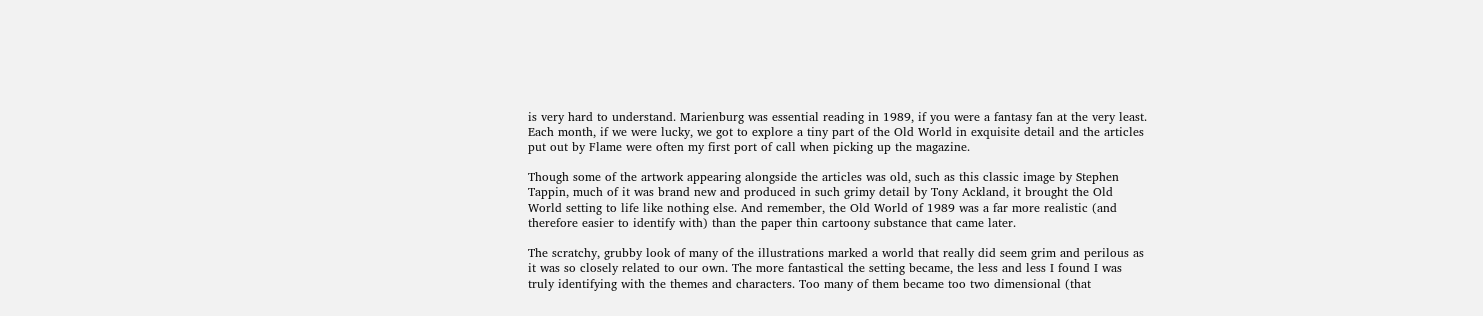is very hard to understand. Marienburg was essential reading in 1989, if you were a fantasy fan at the very least. Each month, if we were lucky, we got to explore a tiny part of the Old World in exquisite detail and the articles put out by Flame were often my first port of call when picking up the magazine.

Though some of the artwork appearing alongside the articles was old, such as this classic image by Stephen Tappin, much of it was brand new and produced in such grimy detail by Tony Ackland, it brought the Old World setting to life like nothing else. And remember, the Old World of 1989 was a far more realistic (and therefore easier to identify with) than the paper thin cartoony substance that came later.

The scratchy, grubby look of many of the illustrations marked a world that really did seem grim and perilous as it was so closely related to our own. The more fantastical the setting became, the less and less I found I was truly identifying with the themes and characters. Too many of them became too two dimensional (that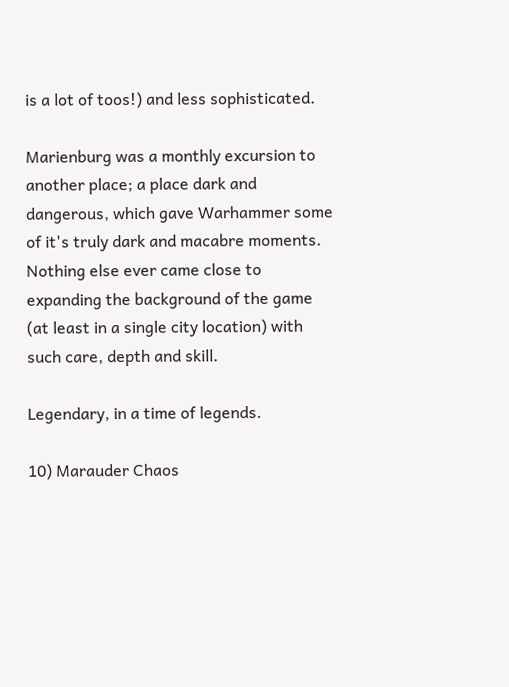is a lot of toos!) and less sophisticated.

Marienburg was a monthly excursion to another place; a place dark and dangerous, which gave Warhammer some of it's truly dark and macabre moments. Nothing else ever came close to expanding the background of the game (at least in a single city location) with such care, depth and skill.

Legendary, in a time of legends.

10) Marauder Chaos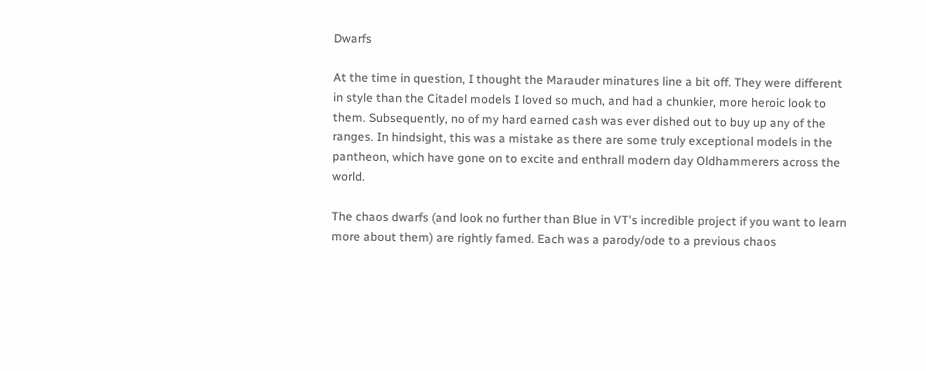Dwarfs

At the time in question, I thought the Marauder minatures line a bit off. They were different in style than the Citadel models I loved so much, and had a chunkier, more heroic look to them. Subsequently, no of my hard earned cash was ever dished out to buy up any of the ranges. In hindsight, this was a mistake as there are some truly exceptional models in the pantheon, which have gone on to excite and enthrall modern day Oldhammerers across the world.

The chaos dwarfs (and look no further than Blue in VT's incredible project if you want to learn more about them) are rightly famed. Each was a parody/ode to a previous chaos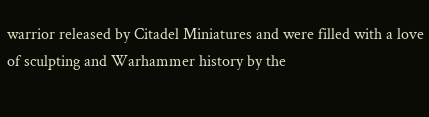warrior released by Citadel Miniatures and were filled with a love of sculpting and Warhammer history by the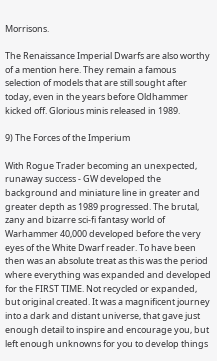Morrisons.

The Renaissance Imperial Dwarfs are also worthy of a mention here. They remain a famous selection of models that are still sought after today, even in the years before Oldhammer kicked off. Glorious minis released in 1989.

9) The Forces of the Imperium

With Rogue Trader becoming an unexpected, runaway success - GW developed the background and miniature line in greater and greater depth as 1989 progressed. The brutal, zany and bizarre sci-fi fantasy world of Warhammer 40,000 developed before the very eyes of the White Dwarf reader. To have been then was an absolute treat as this was the period where everything was expanded and developed for the FIRST TIME. Not recycled or expanded, but original created. It was a magnificent journey into a dark and distant universe, that gave just enough detail to inspire and encourage you, but left enough unknowns for you to develop things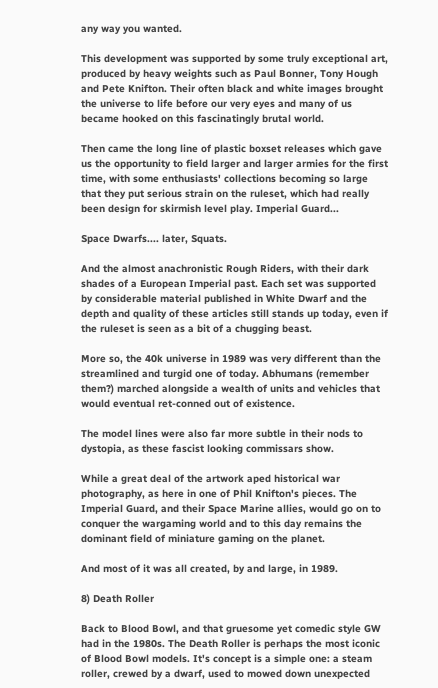any way you wanted.

This development was supported by some truly exceptional art, produced by heavy weights such as Paul Bonner, Tony Hough and Pete Knifton. Their often black and white images brought the universe to life before our very eyes and many of us became hooked on this fascinatingly brutal world.

Then came the long line of plastic boxset releases which gave us the opportunity to field larger and larger armies for the first time, with some enthusiasts' collections becoming so large that they put serious strain on the ruleset, which had really been design for skirmish level play. Imperial Guard...

Space Dwarfs.... later, Squats.

And the almost anachronistic Rough Riders, with their dark shades of a European Imperial past. Each set was supported by considerable material published in White Dwarf and the depth and quality of these articles still stands up today, even if the ruleset is seen as a bit of a chugging beast.

More so, the 40k universe in 1989 was very different than the streamlined and turgid one of today. Abhumans (remember them?) marched alongside a wealth of units and vehicles that would eventual ret-conned out of existence.

The model lines were also far more subtle in their nods to dystopia, as these fascist looking commissars show.

While a great deal of the artwork aped historical war photography, as here in one of Phil Knifton's pieces. The Imperial Guard, and their Space Marine allies, would go on to conquer the wargaming world and to this day remains the dominant field of miniature gaming on the planet.

And most of it was all created, by and large, in 1989.

8) Death Roller

Back to Blood Bowl, and that gruesome yet comedic style GW had in the 1980s. The Death Roller is perhaps the most iconic of Blood Bowl models. It's concept is a simple one: a steam roller, crewed by a dwarf, used to mowed down unexpected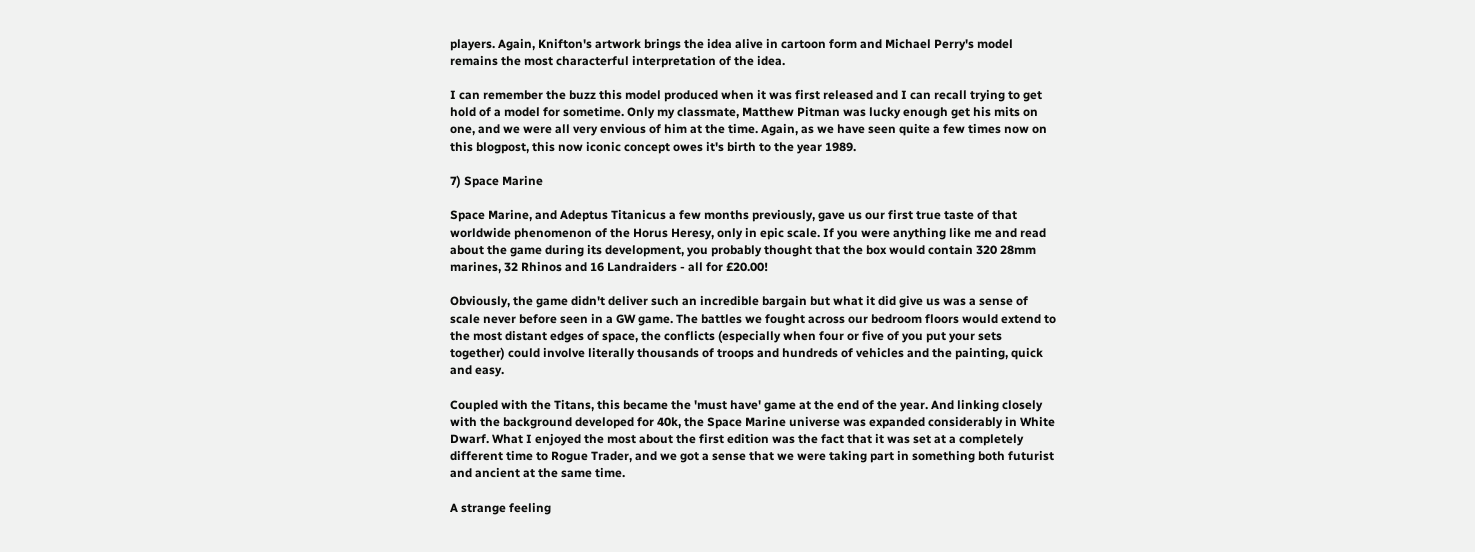players. Again, Knifton's artwork brings the idea alive in cartoon form and Michael Perry's model remains the most characterful interpretation of the idea.

I can remember the buzz this model produced when it was first released and I can recall trying to get hold of a model for sometime. Only my classmate, Matthew Pitman was lucky enough get his mits on one, and we were all very envious of him at the time. Again, as we have seen quite a few times now on this blogpost, this now iconic concept owes it's birth to the year 1989.

7) Space Marine

Space Marine, and Adeptus Titanicus a few months previously, gave us our first true taste of that worldwide phenomenon of the Horus Heresy, only in epic scale. If you were anything like me and read about the game during its development, you probably thought that the box would contain 320 28mm marines, 32 Rhinos and 16 Landraiders - all for £20.00!

Obviously, the game didn't deliver such an incredible bargain but what it did give us was a sense of scale never before seen in a GW game. The battles we fought across our bedroom floors would extend to the most distant edges of space, the conflicts (especially when four or five of you put your sets together) could involve literally thousands of troops and hundreds of vehicles and the painting, quick and easy.

Coupled with the Titans, this became the 'must have' game at the end of the year. And linking closely with the background developed for 40k, the Space Marine universe was expanded considerably in White Dwarf. What I enjoyed the most about the first edition was the fact that it was set at a completely different time to Rogue Trader, and we got a sense that we were taking part in something both futurist and ancient at the same time.

A strange feeling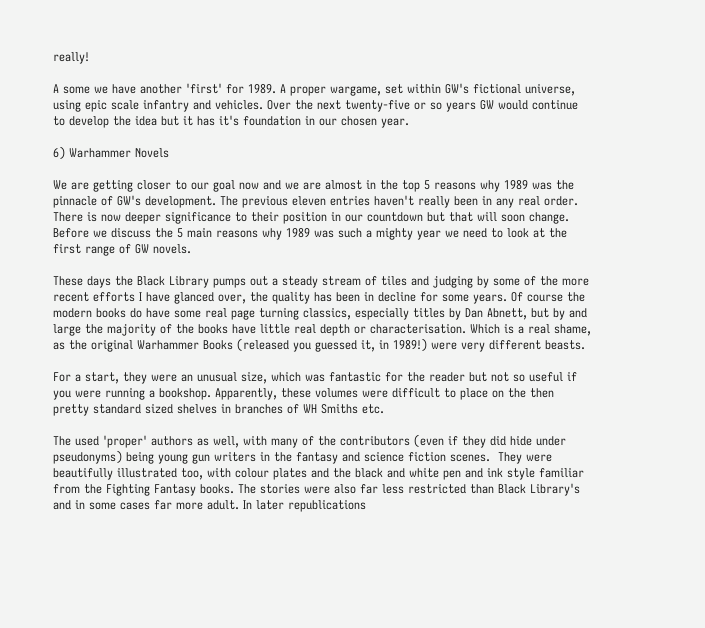really!

A some we have another 'first' for 1989. A proper wargame, set within GW's fictional universe, using epic scale infantry and vehicles. Over the next twenty-five or so years GW would continue to develop the idea but it has it's foundation in our chosen year.

6) Warhammer Novels

We are getting closer to our goal now and we are almost in the top 5 reasons why 1989 was the pinnacle of GW's development. The previous eleven entries haven't really been in any real order. There is now deeper significance to their position in our countdown but that will soon change. Before we discuss the 5 main reasons why 1989 was such a mighty year we need to look at the first range of GW novels.

These days the Black Library pumps out a steady stream of tiles and judging by some of the more recent efforts I have glanced over, the quality has been in decline for some years. Of course the modern books do have some real page turning classics, especially titles by Dan Abnett, but by and large the majority of the books have little real depth or characterisation. Which is a real shame, as the original Warhammer Books (released you guessed it, in 1989!) were very different beasts.

For a start, they were an unusual size, which was fantastic for the reader but not so useful if you were running a bookshop. Apparently, these volumes were difficult to place on the then pretty standard sized shelves in branches of WH Smiths etc.

The used 'proper' authors as well, with many of the contributors (even if they did hide under pseudonyms) being young gun writers in the fantasy and science fiction scenes.  They were beautifully illustrated too, with colour plates and the black and white pen and ink style familiar from the Fighting Fantasy books. The stories were also far less restricted than Black Library's and in some cases far more adult. In later republications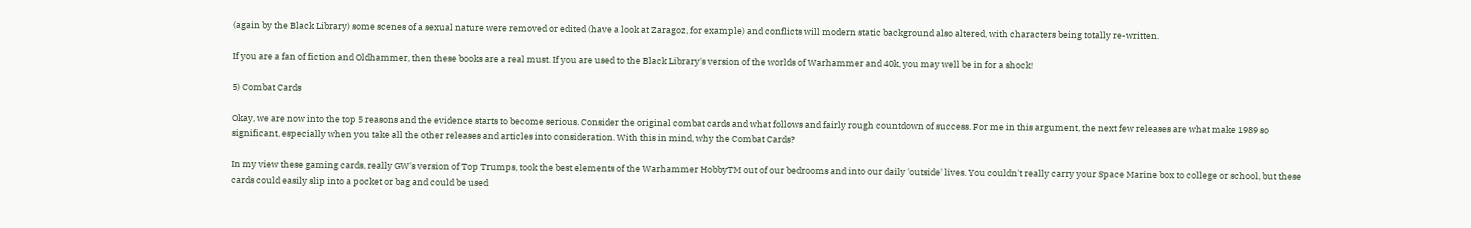(again by the Black Library) some scenes of a sexual nature were removed or edited (have a look at Zaragoz, for example) and conflicts will modern static background also altered, with characters being totally re-written.

If you are a fan of fiction and Oldhammer, then these books are a real must. If you are used to the Black Library's version of the worlds of Warhammer and 40k, you may well be in for a shock!

5) Combat Cards

Okay, we are now into the top 5 reasons and the evidence starts to become serious. Consider the original combat cards and what follows and fairly rough countdown of success. For me in this argument, the next few releases are what make 1989 so significant, especially when you take all the other releases and articles into consideration. With this in mind, why the Combat Cards?

In my view these gaming cards, really GW's version of Top Trumps, took the best elements of the Warhammer HobbyTM out of our bedrooms and into our daily 'outside' lives. You couldn't really carry your Space Marine box to college or school, but these cards could easily slip into a pocket or bag and could be used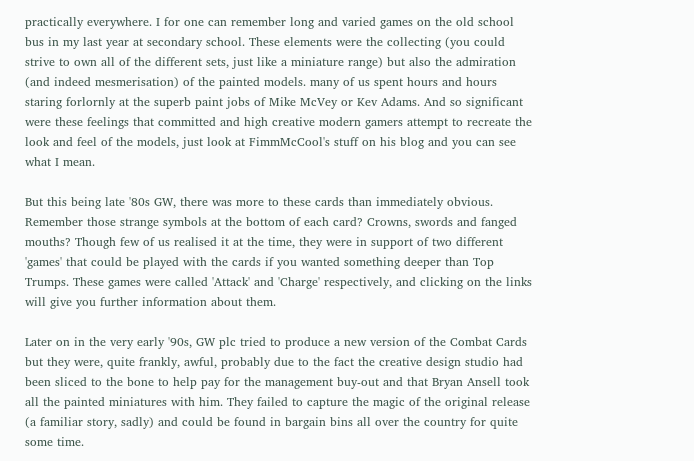practically everywhere. I for one can remember long and varied games on the old school bus in my last year at secondary school. These elements were the collecting (you could strive to own all of the different sets, just like a miniature range) but also the admiration (and indeed mesmerisation) of the painted models. many of us spent hours and hours staring forlornly at the superb paint jobs of Mike McVey or Kev Adams. And so significant were these feelings that committed and high creative modern gamers attempt to recreate the look and feel of the models, just look at FimmMcCool's stuff on his blog and you can see what I mean.

But this being late '80s GW, there was more to these cards than immediately obvious. Remember those strange symbols at the bottom of each card? Crowns, swords and fanged mouths? Though few of us realised it at the time, they were in support of two different 'games' that could be played with the cards if you wanted something deeper than Top Trumps. These games were called 'Attack' and 'Charge' respectively, and clicking on the links will give you further information about them.

Later on in the very early '90s, GW plc tried to produce a new version of the Combat Cards but they were, quite frankly, awful, probably due to the fact the creative design studio had been sliced to the bone to help pay for the management buy-out and that Bryan Ansell took all the painted miniatures with him. They failed to capture the magic of the original release (a familiar story, sadly) and could be found in bargain bins all over the country for quite some time.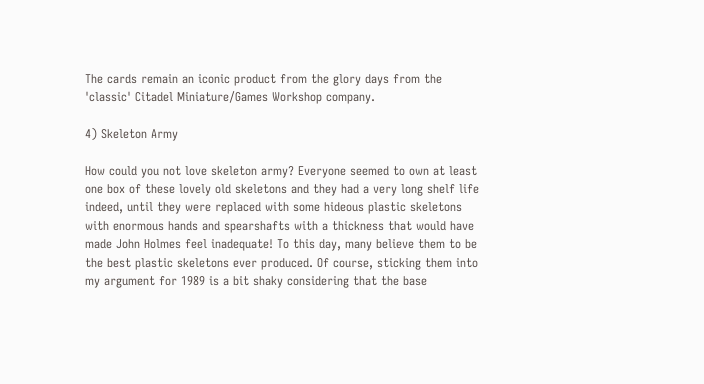The cards remain an iconic product from the glory days from the  'classic' Citadel Miniature/Games Workshop company.

4) Skeleton Army

How could you not love skeleton army? Everyone seemed to own at least one box of these lovely old skeletons and they had a very long shelf life indeed, until they were replaced with some hideous plastic skeletons with enormous hands and spearshafts with a thickness that would have made John Holmes feel inadequate! To this day, many believe them to be the best plastic skeletons ever produced. Of course, sticking them into my argument for 1989 is a bit shaky considering that the base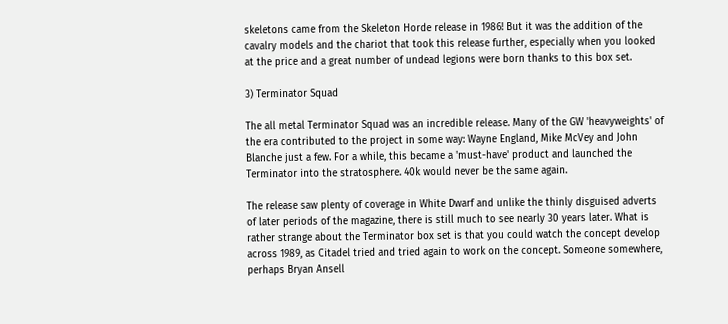skeletons came from the Skeleton Horde release in 1986! But it was the addition of the cavalry models and the chariot that took this release further, especially when you looked at the price and a great number of undead legions were born thanks to this box set.

3) Terminator Squad

The all metal Terminator Squad was an incredible release. Many of the GW 'heavyweights' of the era contributed to the project in some way: Wayne England, Mike McVey and John Blanche just a few. For a while, this became a 'must-have' product and launched the Terminator into the stratosphere. 40k would never be the same again.

The release saw plenty of coverage in White Dwarf and unlike the thinly disguised adverts of later periods of the magazine, there is still much to see nearly 30 years later. What is rather strange about the Terminator box set is that you could watch the concept develop across 1989, as Citadel tried and tried again to work on the concept. Someone somewhere, perhaps Bryan Ansell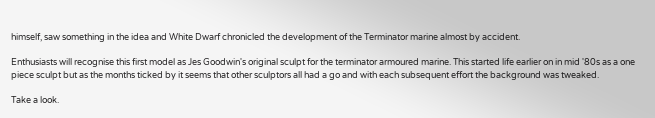himself, saw something in the idea and White Dwarf chronicled the development of the Terminator marine almost by accident.

Enthusiasts will recognise this first model as Jes Goodwin's original sculpt for the terminator armoured marine. This started life earlier on in mid '80s as a one piece sculpt but as the months ticked by it seems that other sculptors all had a go and with each subsequent effort the background was tweaked.

Take a look.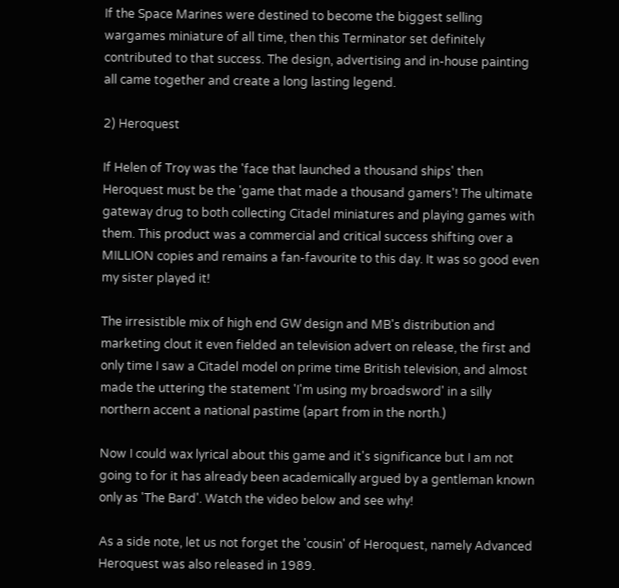If the Space Marines were destined to become the biggest selling wargames miniature of all time, then this Terminator set definitely contributed to that success. The design, advertising and in-house painting all came together and create a long lasting legend.

2) Heroquest

If Helen of Troy was the 'face that launched a thousand ships' then Heroquest must be the 'game that made a thousand gamers'! The ultimate gateway drug to both collecting Citadel miniatures and playing games with them. This product was a commercial and critical success shifting over a MILLION copies and remains a fan-favourite to this day. It was so good even my sister played it!

The irresistible mix of high end GW design and MB's distribution and marketing clout it even fielded an television advert on release, the first and only time I saw a Citadel model on prime time British television, and almost made the uttering the statement 'I'm using my broadsword' in a silly northern accent a national pastime (apart from in the north.)

Now I could wax lyrical about this game and it's significance but I am not going to for it has already been academically argued by a gentleman known only as 'The Bard'. Watch the video below and see why!

As a side note, let us not forget the 'cousin' of Heroquest, namely Advanced Heroquest was also released in 1989.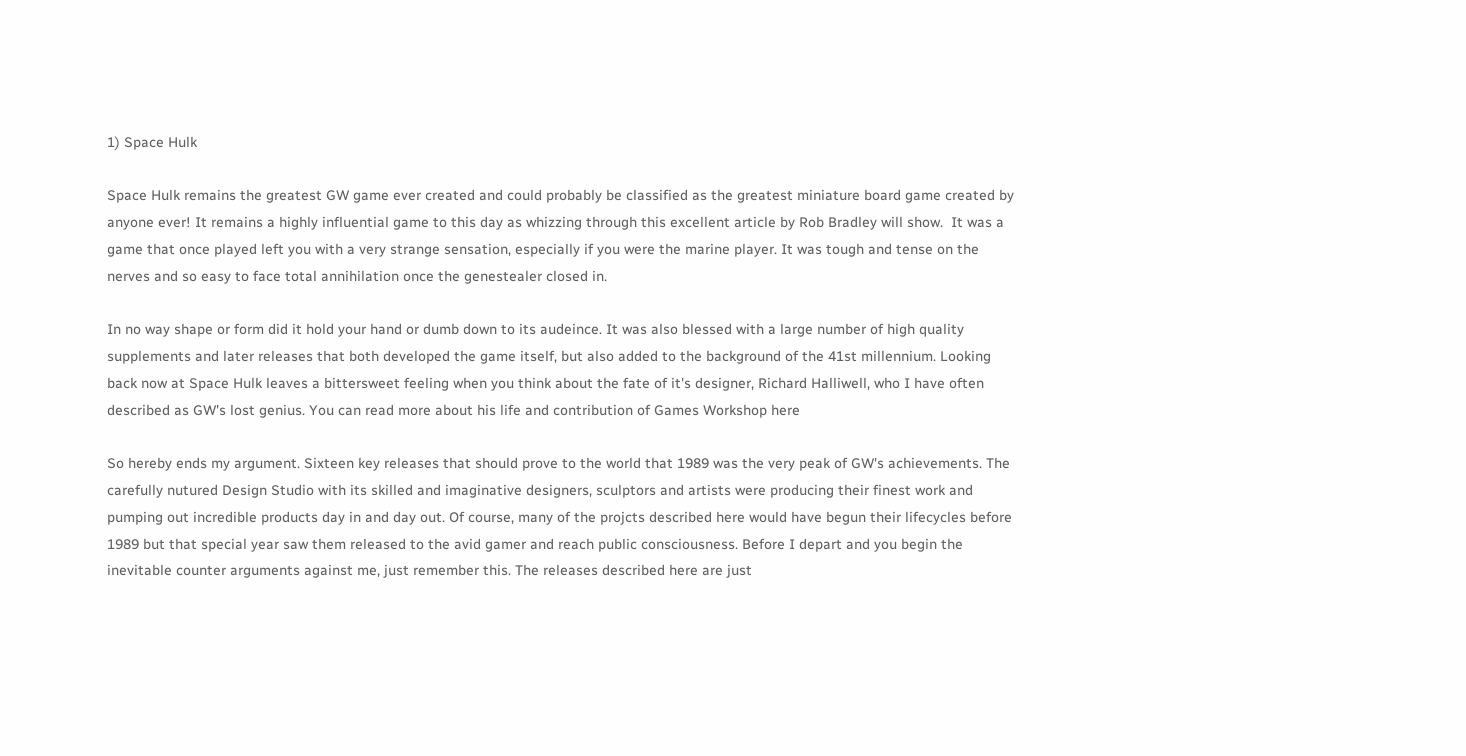1) Space Hulk

Space Hulk remains the greatest GW game ever created and could probably be classified as the greatest miniature board game created by anyone ever! It remains a highly influential game to this day as whizzing through this excellent article by Rob Bradley will show.  It was a game that once played left you with a very strange sensation, especially if you were the marine player. It was tough and tense on the nerves and so easy to face total annihilation once the genestealer closed in.

In no way shape or form did it hold your hand or dumb down to its audeince. It was also blessed with a large number of high quality supplements and later releases that both developed the game itself, but also added to the background of the 41st millennium. Looking back now at Space Hulk leaves a bittersweet feeling when you think about the fate of it's designer, Richard Halliwell, who I have often described as GW's lost genius. You can read more about his life and contribution of Games Workshop here

So hereby ends my argument. Sixteen key releases that should prove to the world that 1989 was the very peak of GW's achievements. The carefully nutured Design Studio with its skilled and imaginative designers, sculptors and artists were producing their finest work and pumping out incredible products day in and day out. Of course, many of the projcts described here would have begun their lifecycles before 1989 but that special year saw them released to the avid gamer and reach public consciousness. Before I depart and you begin the inevitable counter arguments against me, just remember this. The releases described here are just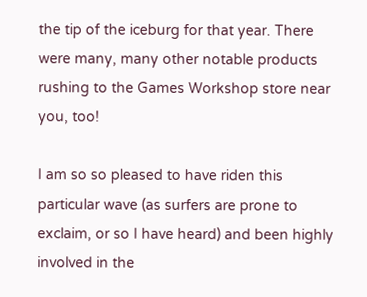the tip of the iceburg for that year. There were many, many other notable products rushing to the Games Workshop store near you, too!

I am so so pleased to have riden this particular wave (as surfers are prone to exclaim, or so I have heard) and been highly involved in the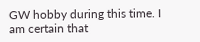GW hobby during this time. I am certain that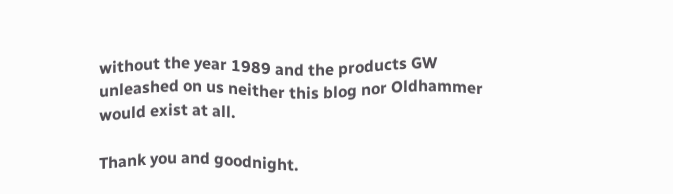without the year 1989 and the products GW unleashed on us neither this blog nor Oldhammer would exist at all.

Thank you and goodnight.